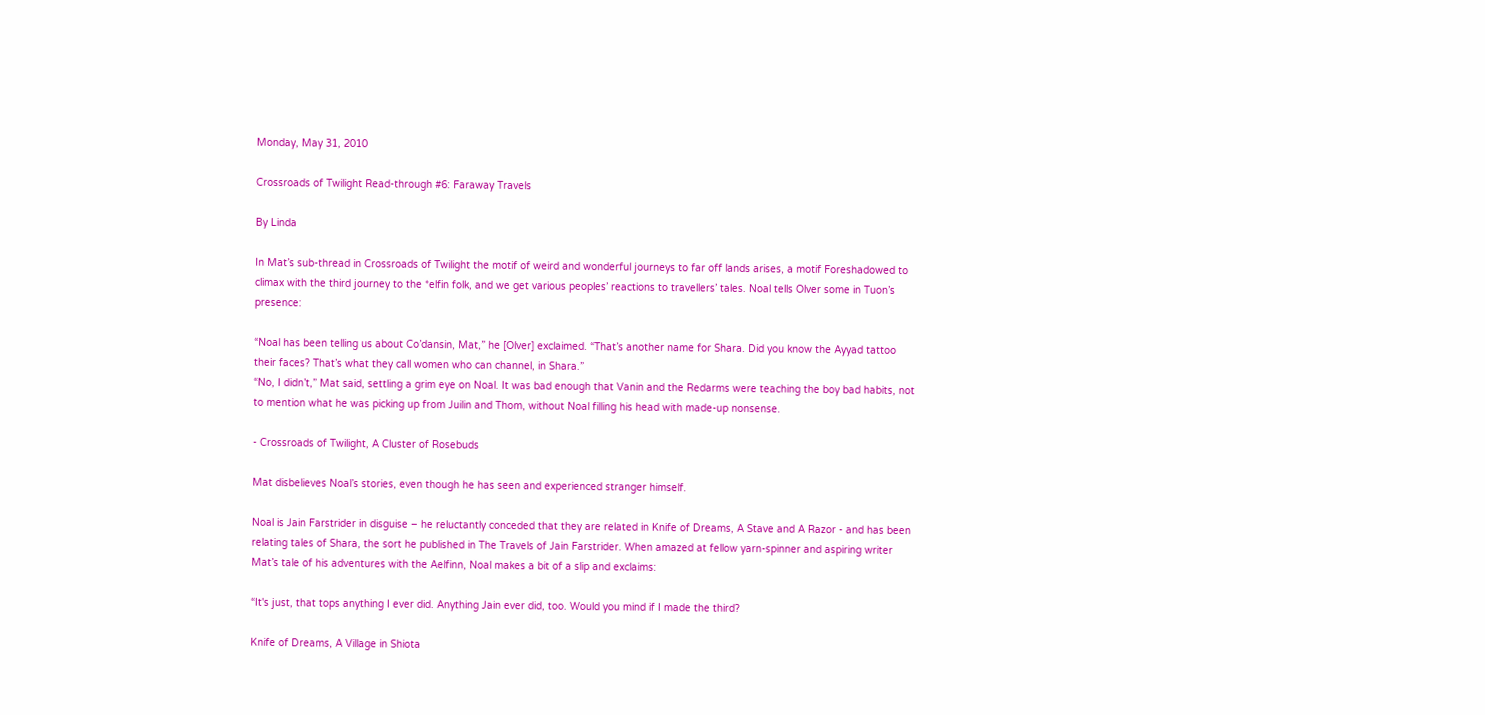Monday, May 31, 2010

Crossroads of Twilight Read-through #6: Faraway Travels

By Linda

In Mat’s sub-thread in Crossroads of Twilight the motif of weird and wonderful journeys to far off lands arises, a motif Foreshadowed to climax with the third journey to the *elfin folk, and we get various peoples’ reactions to travellers’ tales. Noal tells Olver some in Tuon’s presence:

“Noal has been telling us about Co’dansin, Mat,” he [Olver] exclaimed. “That’s another name for Shara. Did you know the Ayyad tattoo their faces? That’s what they call women who can channel, in Shara.”
“No, I didn’t,” Mat said, settling a grim eye on Noal. It was bad enough that Vanin and the Redarms were teaching the boy bad habits, not to mention what he was picking up from Juilin and Thom, without Noal filling his head with made-up nonsense.

- Crossroads of Twilight, A Cluster of Rosebuds

Mat disbelieves Noal’s stories, even though he has seen and experienced stranger himself.

Noal is Jain Farstrider in disguise – he reluctantly conceded that they are related in Knife of Dreams, A Stave and A Razor - and has been relating tales of Shara, the sort he published in The Travels of Jain Farstrider. When amazed at fellow yarn-spinner and aspiring writer Mat’s tale of his adventures with the Aelfinn, Noal makes a bit of a slip and exclaims:

“It's just, that tops anything I ever did. Anything Jain ever did, too. Would you mind if I made the third?

Knife of Dreams, A Village in Shiota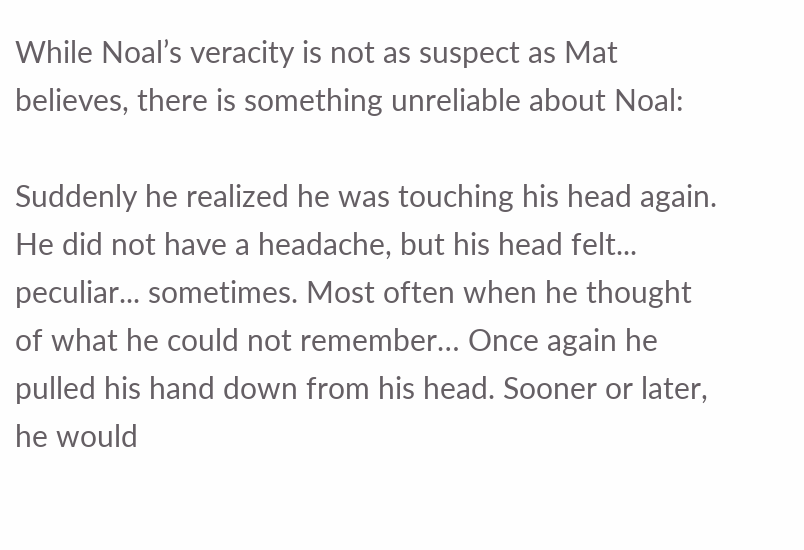While Noal’s veracity is not as suspect as Mat believes, there is something unreliable about Noal:

Suddenly he realized he was touching his head again. He did not have a headache, but his head felt... peculiar... sometimes. Most often when he thought of what he could not remember… Once again he pulled his hand down from his head. Sooner or later, he would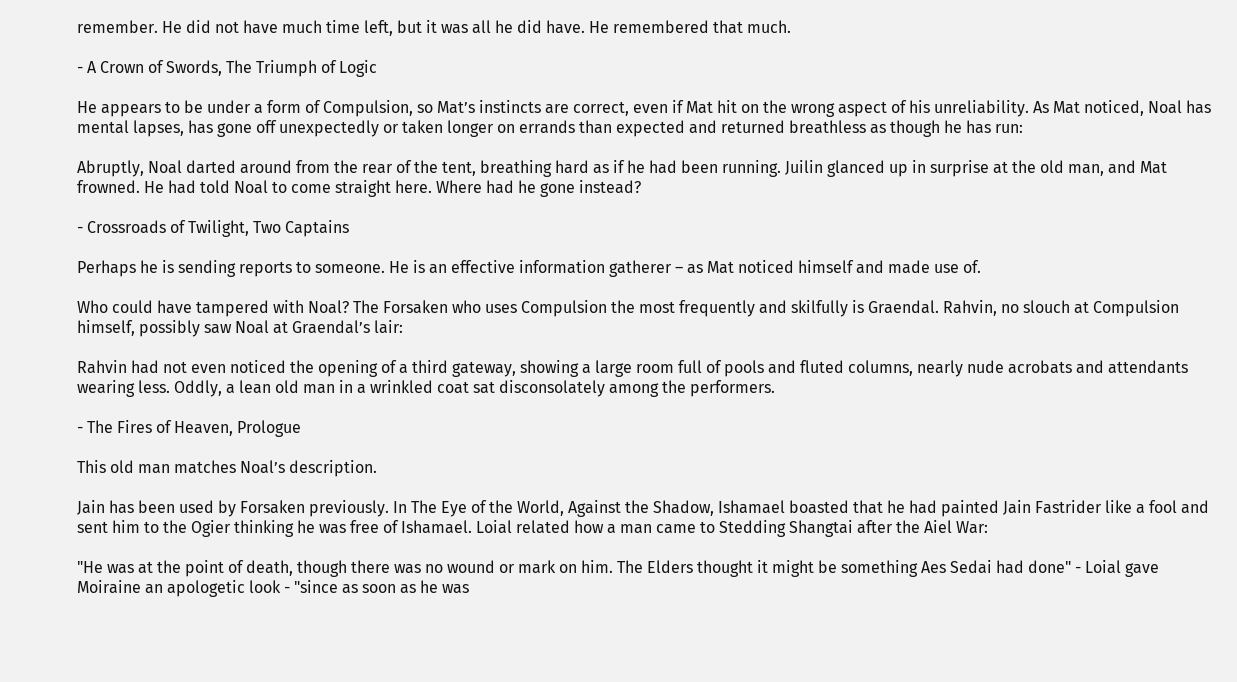remember. He did not have much time left, but it was all he did have. He remembered that much.

- A Crown of Swords, The Triumph of Logic

He appears to be under a form of Compulsion, so Mat’s instincts are correct, even if Mat hit on the wrong aspect of his unreliability. As Mat noticed, Noal has mental lapses, has gone off unexpectedly or taken longer on errands than expected and returned breathless as though he has run:

Abruptly, Noal darted around from the rear of the tent, breathing hard as if he had been running. Juilin glanced up in surprise at the old man, and Mat frowned. He had told Noal to come straight here. Where had he gone instead?

- Crossroads of Twilight, Two Captains

Perhaps he is sending reports to someone. He is an effective information gatherer – as Mat noticed himself and made use of.

Who could have tampered with Noal? The Forsaken who uses Compulsion the most frequently and skilfully is Graendal. Rahvin, no slouch at Compulsion himself, possibly saw Noal at Graendal’s lair:

Rahvin had not even noticed the opening of a third gateway, showing a large room full of pools and fluted columns, nearly nude acrobats and attendants wearing less. Oddly, a lean old man in a wrinkled coat sat disconsolately among the performers.

- The Fires of Heaven, Prologue

This old man matches Noal’s description.

Jain has been used by Forsaken previously. In The Eye of the World, Against the Shadow, Ishamael boasted that he had painted Jain Fastrider like a fool and sent him to the Ogier thinking he was free of Ishamael. Loial related how a man came to Stedding Shangtai after the Aiel War:

"He was at the point of death, though there was no wound or mark on him. The Elders thought it might be something Aes Sedai had done" - Loial gave Moiraine an apologetic look - "since as soon as he was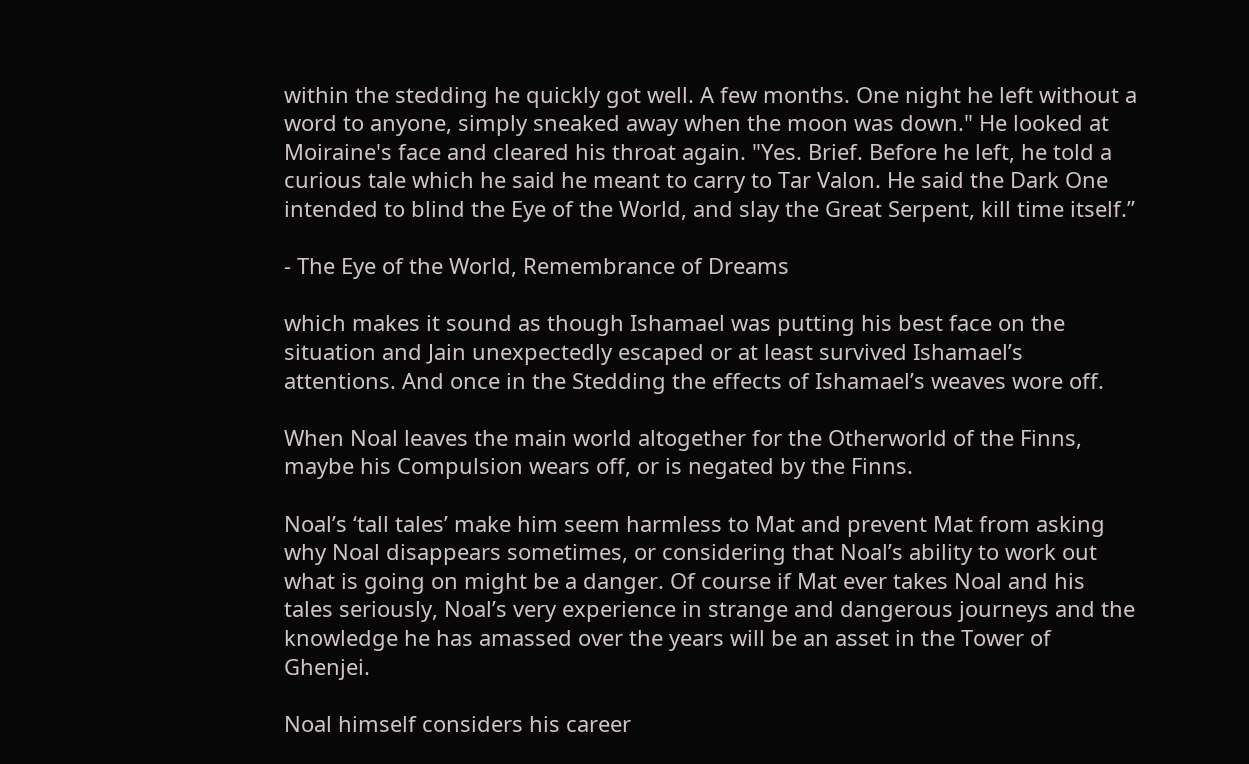within the stedding he quickly got well. A few months. One night he left without a word to anyone, simply sneaked away when the moon was down." He looked at Moiraine's face and cleared his throat again. "Yes. Brief. Before he left, he told a curious tale which he said he meant to carry to Tar Valon. He said the Dark One intended to blind the Eye of the World, and slay the Great Serpent, kill time itself.”

- The Eye of the World, Remembrance of Dreams

which makes it sound as though Ishamael was putting his best face on the situation and Jain unexpectedly escaped or at least survived Ishamael’s attentions. And once in the Stedding the effects of Ishamael’s weaves wore off.

When Noal leaves the main world altogether for the Otherworld of the Finns, maybe his Compulsion wears off, or is negated by the Finns.

Noal’s ‘tall tales’ make him seem harmless to Mat and prevent Mat from asking why Noal disappears sometimes, or considering that Noal’s ability to work out what is going on might be a danger. Of course if Mat ever takes Noal and his tales seriously, Noal’s very experience in strange and dangerous journeys and the knowledge he has amassed over the years will be an asset in the Tower of Ghenjei.

Noal himself considers his career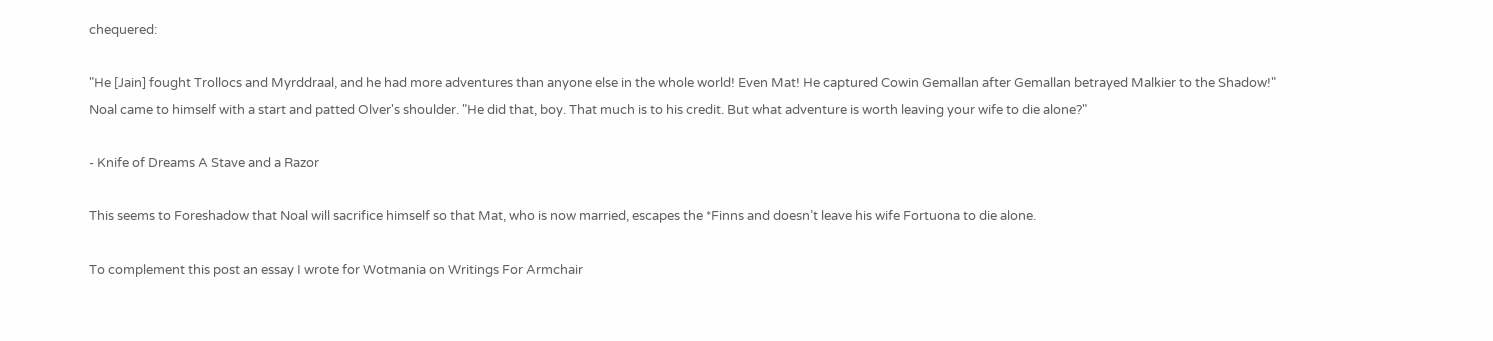chequered:

"He [Jain] fought Trollocs and Myrddraal, and he had more adventures than anyone else in the whole world! Even Mat! He captured Cowin Gemallan after Gemallan betrayed Malkier to the Shadow!"
Noal came to himself with a start and patted Olver's shoulder. "He did that, boy. That much is to his credit. But what adventure is worth leaving your wife to die alone?"

- Knife of Dreams A Stave and a Razor

This seems to Foreshadow that Noal will sacrifice himself so that Mat, who is now married, escapes the *Finns and doesn’t leave his wife Fortuona to die alone.

To complement this post an essay I wrote for Wotmania on Writings For Armchair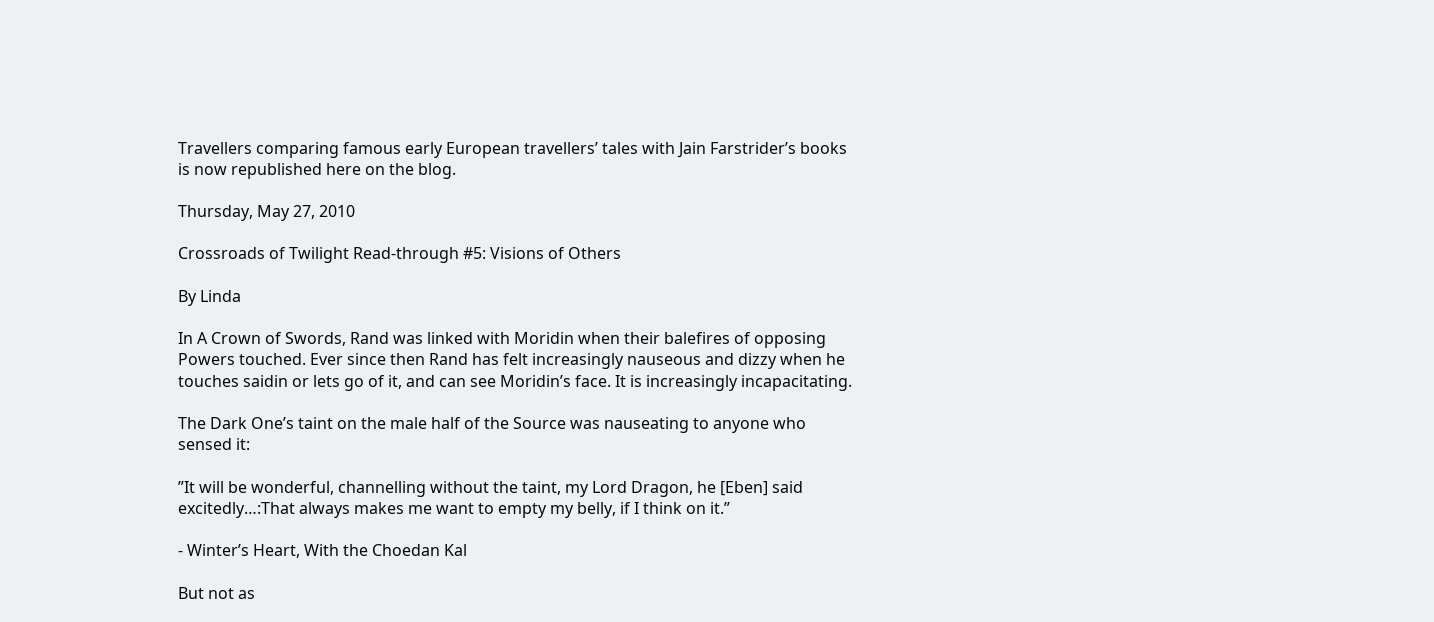Travellers comparing famous early European travellers’ tales with Jain Farstrider’s books is now republished here on the blog.

Thursday, May 27, 2010

Crossroads of Twilight Read-through #5: Visions of Others

By Linda

In A Crown of Swords, Rand was linked with Moridin when their balefires of opposing Powers touched. Ever since then Rand has felt increasingly nauseous and dizzy when he touches saidin or lets go of it, and can see Moridin’s face. It is increasingly incapacitating.

The Dark One’s taint on the male half of the Source was nauseating to anyone who sensed it:

”It will be wonderful, channelling without the taint, my Lord Dragon, he [Eben] said excitedly…:That always makes me want to empty my belly, if I think on it.”

- Winter’s Heart, With the Choedan Kal

But not as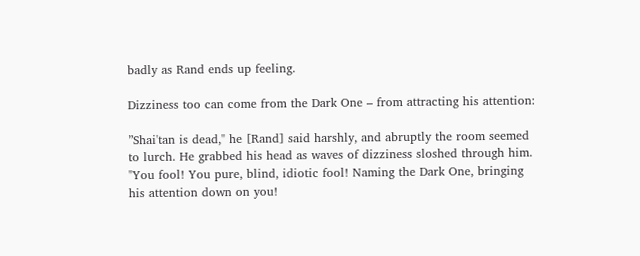badly as Rand ends up feeling.

Dizziness too can come from the Dark One – from attracting his attention:

”Shai'tan is dead," he [Rand] said harshly, and abruptly the room seemed to lurch. He grabbed his head as waves of dizziness sloshed through him.
"You fool! You pure, blind, idiotic fool! Naming the Dark One, bringing his attention down on you!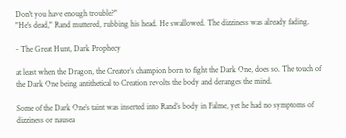Don't you have enough trouble?"
"He's dead," Rand muttered, rubbing his head. He swallowed. The dizziness was already fading.

- The Great Hunt, Dark Prophecy

at least when the Dragon, the Creator’s champion born to fight the Dark One, does so. The touch of the Dark One being antithetical to Creation revolts the body and deranges the mind.

Some of the Dark One’s taint was inserted into Rand’s body in Falme, yet he had no symptoms of dizziness or nausea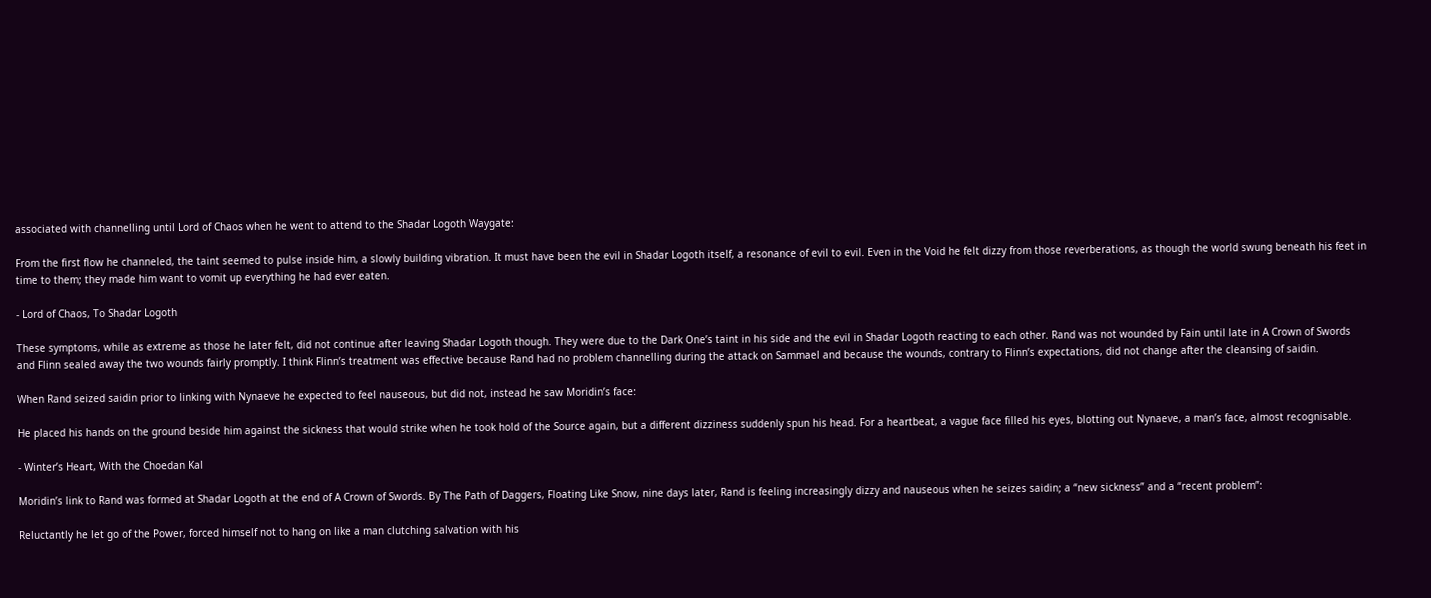associated with channelling until Lord of Chaos when he went to attend to the Shadar Logoth Waygate:

From the first flow he channeled, the taint seemed to pulse inside him, a slowly building vibration. It must have been the evil in Shadar Logoth itself, a resonance of evil to evil. Even in the Void he felt dizzy from those reverberations, as though the world swung beneath his feet in time to them; they made him want to vomit up everything he had ever eaten.

- Lord of Chaos, To Shadar Logoth

These symptoms, while as extreme as those he later felt, did not continue after leaving Shadar Logoth though. They were due to the Dark One’s taint in his side and the evil in Shadar Logoth reacting to each other. Rand was not wounded by Fain until late in A Crown of Swords and Flinn sealed away the two wounds fairly promptly. I think Flinn’s treatment was effective because Rand had no problem channelling during the attack on Sammael and because the wounds, contrary to Flinn’s expectations, did not change after the cleansing of saidin.

When Rand seized saidin prior to linking with Nynaeve he expected to feel nauseous, but did not, instead he saw Moridin’s face:

He placed his hands on the ground beside him against the sickness that would strike when he took hold of the Source again, but a different dizziness suddenly spun his head. For a heartbeat, a vague face filled his eyes, blotting out Nynaeve, a man’s face, almost recognisable.

- Winter’s Heart, With the Choedan Kal

Moridin’s link to Rand was formed at Shadar Logoth at the end of A Crown of Swords. By The Path of Daggers, Floating Like Snow, nine days later, Rand is feeling increasingly dizzy and nauseous when he seizes saidin; a “new sickness” and a “recent problem”:

Reluctantly he let go of the Power, forced himself not to hang on like a man clutching salvation with his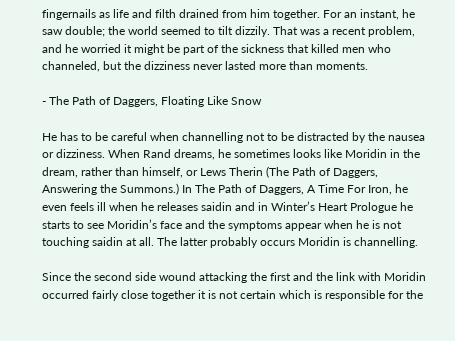fingernails as life and filth drained from him together. For an instant, he saw double; the world seemed to tilt dizzily. That was a recent problem, and he worried it might be part of the sickness that killed men who
channeled, but the dizziness never lasted more than moments.

- The Path of Daggers, Floating Like Snow

He has to be careful when channelling not to be distracted by the nausea or dizziness. When Rand dreams, he sometimes looks like Moridin in the dream, rather than himself, or Lews Therin (The Path of Daggers, Answering the Summons.) In The Path of Daggers, A Time For Iron, he even feels ill when he releases saidin and in Winter’s Heart Prologue he starts to see Moridin’s face and the symptoms appear when he is not touching saidin at all. The latter probably occurs Moridin is channelling.

Since the second side wound attacking the first and the link with Moridin occurred fairly close together it is not certain which is responsible for the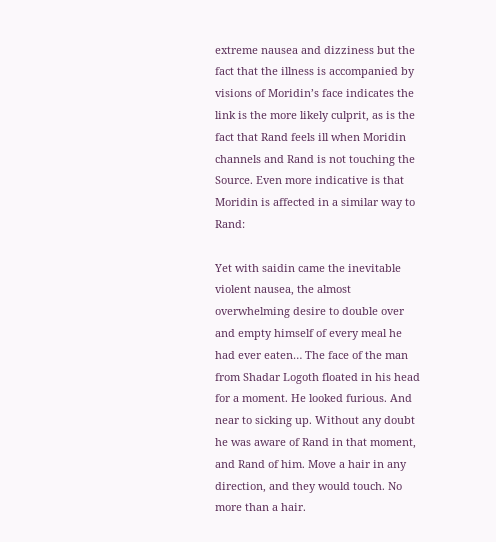extreme nausea and dizziness but the fact that the illness is accompanied by visions of Moridin’s face indicates the link is the more likely culprit, as is the fact that Rand feels ill when Moridin channels and Rand is not touching the Source. Even more indicative is that Moridin is affected in a similar way to Rand:

Yet with saidin came the inevitable violent nausea, the almost overwhelming desire to double over and empty himself of every meal he had ever eaten… The face of the man from Shadar Logoth floated in his head for a moment. He looked furious. And near to sicking up. Without any doubt he was aware of Rand in that moment, and Rand of him. Move a hair in any direction, and they would touch. No more than a hair.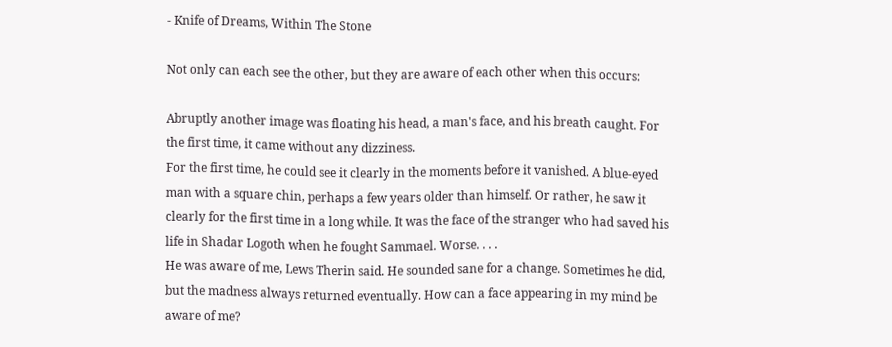- Knife of Dreams, Within The Stone

Not only can each see the other, but they are aware of each other when this occurs:

Abruptly another image was floating his head, a man's face, and his breath caught. For the first time, it came without any dizziness.
For the first time, he could see it clearly in the moments before it vanished. A blue-eyed man with a square chin, perhaps a few years older than himself. Or rather, he saw it clearly for the first time in a long while. It was the face of the stranger who had saved his life in Shadar Logoth when he fought Sammael. Worse. . . .
He was aware of me, Lews Therin said. He sounded sane for a change. Sometimes he did, but the madness always returned eventually. How can a face appearing in my mind be aware of me?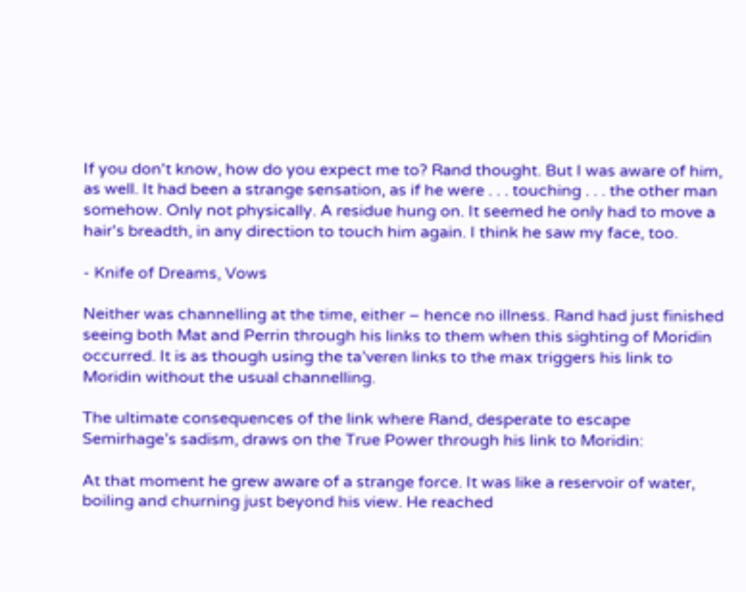If you don't know, how do you expect me to? Rand thought. But I was aware of him, as well. It had been a strange sensation, as if he were . . . touching . . . the other man somehow. Only not physically. A residue hung on. It seemed he only had to move a hair's breadth, in any direction to touch him again. I think he saw my face, too.

- Knife of Dreams, Vows

Neither was channelling at the time, either – hence no illness. Rand had just finished seeing both Mat and Perrin through his links to them when this sighting of Moridin occurred. It is as though using the ta’veren links to the max triggers his link to Moridin without the usual channelling.

The ultimate consequences of the link where Rand, desperate to escape Semirhage’s sadism, draws on the True Power through his link to Moridin:

At that moment he grew aware of a strange force. It was like a reservoir of water, boiling and churning just beyond his view. He reached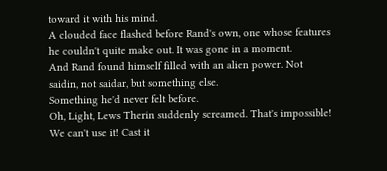toward it with his mind.
A clouded face flashed before Rand's own, one whose features he couldn't quite make out. It was gone in a moment.
And Rand found himself filled with an alien power. Not saidin, not saidar, but something else.
Something he'd never felt before.
Oh, Light, Lews Therin suddenly screamed. That's impossible! We can't use it! Cast it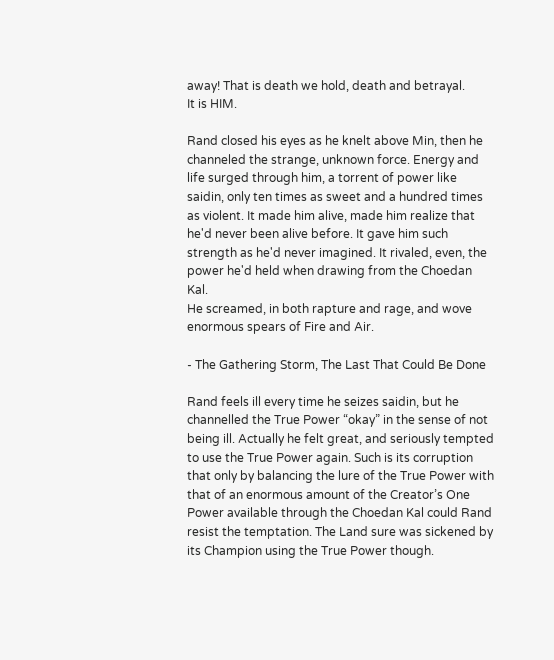away! That is death we hold, death and betrayal.
It is HIM.

Rand closed his eyes as he knelt above Min, then he channeled the strange, unknown force. Energy and life surged through him, a torrent of power like saidin, only ten times as sweet and a hundred times as violent. It made him alive, made him realize that he'd never been alive before. It gave him such strength as he'd never imagined. It rivaled, even, the power he'd held when drawing from the Choedan Kal.
He screamed, in both rapture and rage, and wove enormous spears of Fire and Air.

- The Gathering Storm, The Last That Could Be Done

Rand feels ill every time he seizes saidin, but he channelled the True Power “okay” in the sense of not being ill. Actually he felt great, and seriously tempted to use the True Power again. Such is its corruption that only by balancing the lure of the True Power with that of an enormous amount of the Creator’s One Power available through the Choedan Kal could Rand resist the temptation. The Land sure was sickened by its Champion using the True Power though.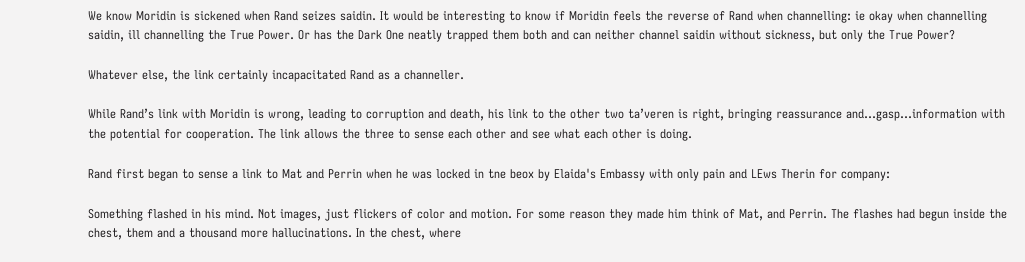We know Moridin is sickened when Rand seizes saidin. It would be interesting to know if Moridin feels the reverse of Rand when channelling: ie okay when channelling saidin, ill channelling the True Power. Or has the Dark One neatly trapped them both and can neither channel saidin without sickness, but only the True Power?

Whatever else, the link certainly incapacitated Rand as a channeller.

While Rand’s link with Moridin is wrong, leading to corruption and death, his link to the other two ta’veren is right, bringing reassurance and…gasp…information with the potential for cooperation. The link allows the three to sense each other and see what each other is doing.

Rand first began to sense a link to Mat and Perrin when he was locked in tne beox by Elaida's Embassy with only pain and LEws Therin for company:

Something flashed in his mind. Not images, just flickers of color and motion. For some reason they made him think of Mat, and Perrin. The flashes had begun inside the chest, them and a thousand more hallucinations. In the chest, where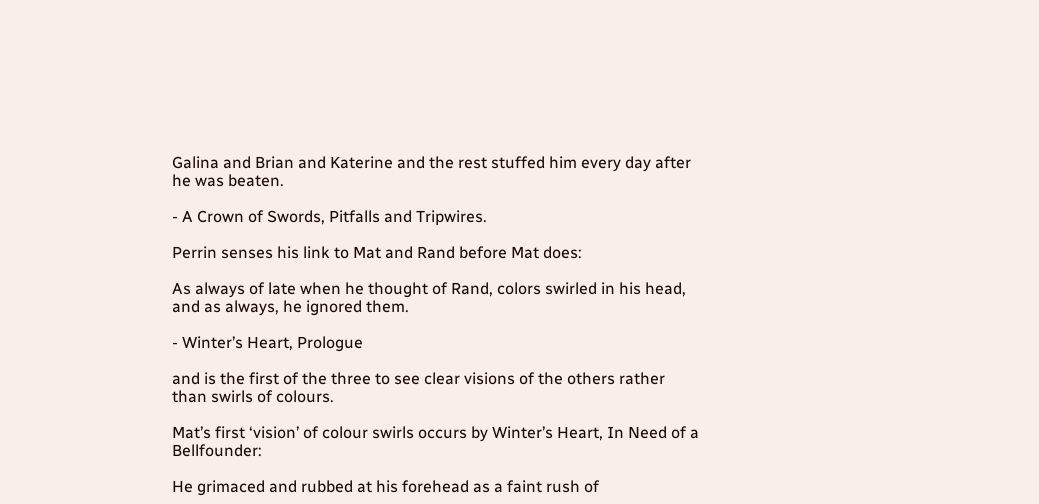Galina and Brian and Katerine and the rest stuffed him every day after he was beaten.

- A Crown of Swords, Pitfalls and Tripwires.

Perrin senses his link to Mat and Rand before Mat does:

As always of late when he thought of Rand, colors swirled in his head, and as always, he ignored them.

- Winter’s Heart, Prologue

and is the first of the three to see clear visions of the others rather than swirls of colours.

Mat’s first ‘vision’ of colour swirls occurs by Winter’s Heart, In Need of a Bellfounder:

He grimaced and rubbed at his forehead as a faint rush of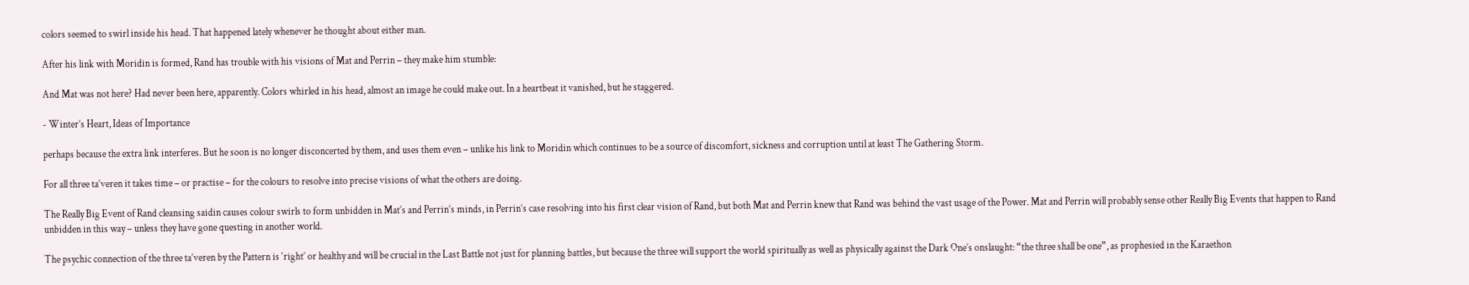colors seemed to swirl inside his head. That happened lately whenever he thought about either man.

After his link with Moridin is formed, Rand has trouble with his visions of Mat and Perrin – they make him stumble:

And Mat was not here? Had never been here, apparently. Colors whirled in his head, almost an image he could make out. In a heartbeat it vanished, but he staggered.

- Winter’s Heart, Ideas of Importance

perhaps because the extra link interferes. But he soon is no longer disconcerted by them, and uses them even – unlike his link to Moridin which continues to be a source of discomfort, sickness and corruption until at least The Gathering Storm.

For all three ta’veren it takes time – or practise – for the colours to resolve into precise visions of what the others are doing.

The Really Big Event of Rand cleansing saidin causes colour swirls to form unbidden in Mat’s and Perrin’s minds, in Perrin’s case resolving into his first clear vision of Rand, but both Mat and Perrin knew that Rand was behind the vast usage of the Power. Mat and Perrin will probably sense other Really Big Events that happen to Rand unbidden in this way – unless they have gone questing in another world.

The psychic connection of the three ta’veren by the Pattern is ‘right’ or healthy and will be crucial in the Last Battle not just for planning battles, but because the three will support the world spiritually as well as physically against the Dark One’s onslaught: “the three shall be one”, as prophesied in the Karaethon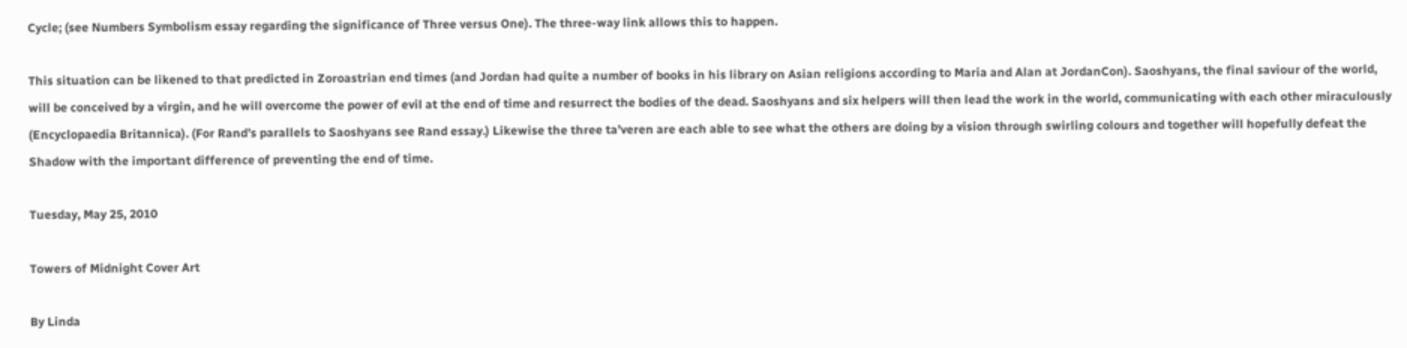Cycle; (see Numbers Symbolism essay regarding the significance of Three versus One). The three-way link allows this to happen.

This situation can be likened to that predicted in Zoroastrian end times (and Jordan had quite a number of books in his library on Asian religions according to Maria and Alan at JordanCon). Saoshyans, the final saviour of the world, will be conceived by a virgin, and he will overcome the power of evil at the end of time and resurrect the bodies of the dead. Saoshyans and six helpers will then lead the work in the world, communicating with each other miraculously (Encyclopaedia Britannica). (For Rand’s parallels to Saoshyans see Rand essay.) Likewise the three ta’veren are each able to see what the others are doing by a vision through swirling colours and together will hopefully defeat the Shadow with the important difference of preventing the end of time.

Tuesday, May 25, 2010

Towers of Midnight Cover Art

By Linda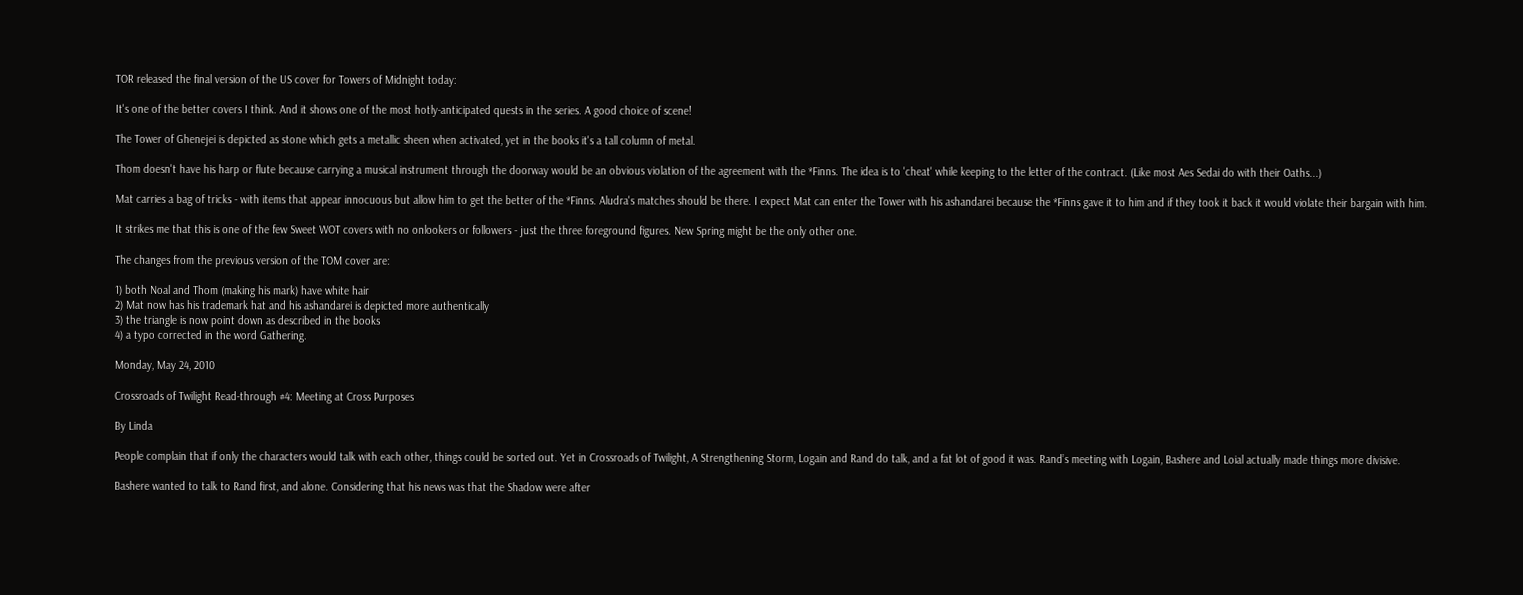TOR released the final version of the US cover for Towers of Midnight today:

It's one of the better covers I think. And it shows one of the most hotly-anticipated quests in the series. A good choice of scene!

The Tower of Ghenejei is depicted as stone which gets a metallic sheen when activated, yet in the books it's a tall column of metal.

Thom doesn't have his harp or flute because carrying a musical instrument through the doorway would be an obvious violation of the agreement with the *Finns. The idea is to 'cheat' while keeping to the letter of the contract. (Like most Aes Sedai do with their Oaths...)

Mat carries a bag of tricks - with items that appear innocuous but allow him to get the better of the *Finns. Aludra's matches should be there. I expect Mat can enter the Tower with his ashandarei because the *Finns gave it to him and if they took it back it would violate their bargain with him.

It strikes me that this is one of the few Sweet WOT covers with no onlookers or followers - just the three foreground figures. New Spring might be the only other one.

The changes from the previous version of the TOM cover are:

1) both Noal and Thom (making his mark) have white hair
2) Mat now has his trademark hat and his ashandarei is depicted more authentically
3) the triangle is now point down as described in the books
4) a typo corrected in the word Gathering.

Monday, May 24, 2010

Crossroads of Twilight Read-through #4: Meeting at Cross Purposes

By Linda

People complain that if only the characters would talk with each other, things could be sorted out. Yet in Crossroads of Twilight, A Strengthening Storm, Logain and Rand do talk, and a fat lot of good it was. Rand’s meeting with Logain, Bashere and Loial actually made things more divisive.

Bashere wanted to talk to Rand first, and alone. Considering that his news was that the Shadow were after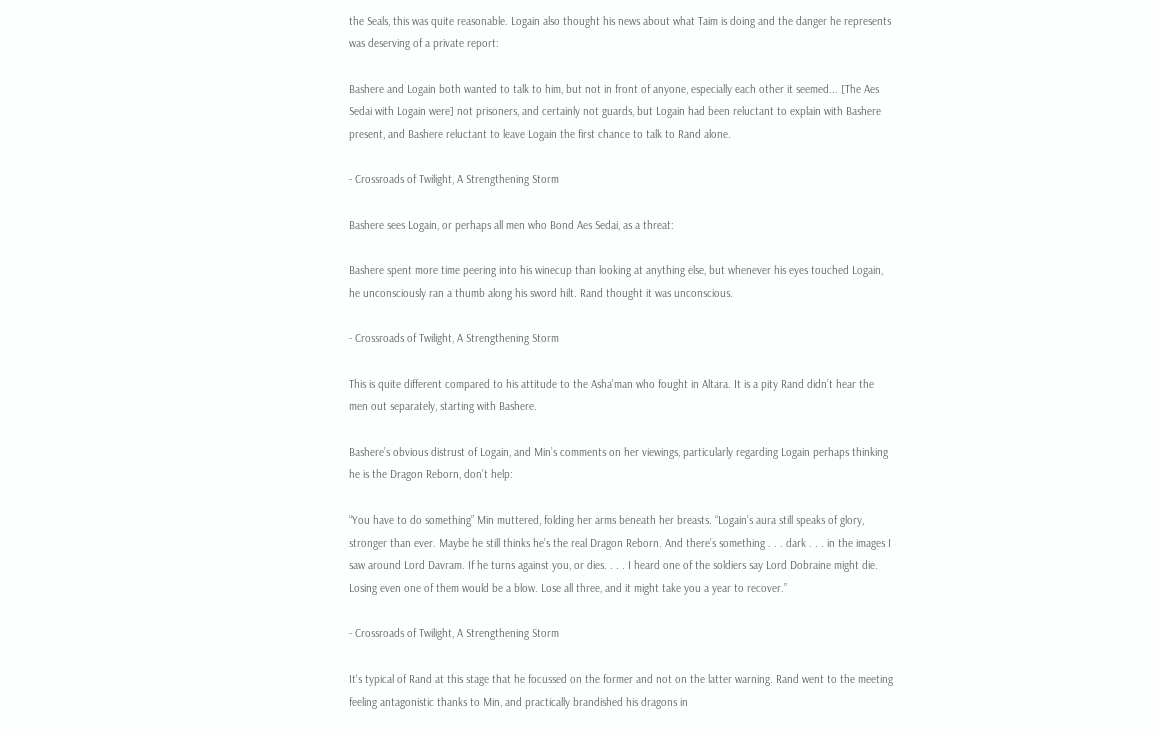the Seals, this was quite reasonable. Logain also thought his news about what Taim is doing and the danger he represents was deserving of a private report:

Bashere and Logain both wanted to talk to him, but not in front of anyone, especially each other it seemed... [The Aes Sedai with Logain were] not prisoners, and certainly not guards, but Logain had been reluctant to explain with Bashere present, and Bashere reluctant to leave Logain the first chance to talk to Rand alone.

- Crossroads of Twilight, A Strengthening Storm

Bashere sees Logain, or perhaps all men who Bond Aes Sedai, as a threat:

Bashere spent more time peering into his winecup than looking at anything else, but whenever his eyes touched Logain, he unconsciously ran a thumb along his sword hilt. Rand thought it was unconscious.

- Crossroads of Twilight, A Strengthening Storm

This is quite different compared to his attitude to the Asha’man who fought in Altara. It is a pity Rand didn’t hear the men out separately, starting with Bashere.

Bashere’s obvious distrust of Logain, and Min’s comments on her viewings, particularly regarding Logain perhaps thinking he is the Dragon Reborn, don’t help:

“You have to do something” Min muttered, folding her arms beneath her breasts. “Logain’s aura still speaks of glory, stronger than ever. Maybe he still thinks he’s the real Dragon Reborn. And there’s something . . . dark . . . in the images I saw around Lord Davram. If he turns against you, or dies. . . . I heard one of the soldiers say Lord Dobraine might die. Losing even one of them would be a blow. Lose all three, and it might take you a year to recover.”

- Crossroads of Twilight, A Strengthening Storm

It's typical of Rand at this stage that he focussed on the former and not on the latter warning. Rand went to the meeting feeling antagonistic thanks to Min, and practically brandished his dragons in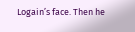Logain’s face. Then he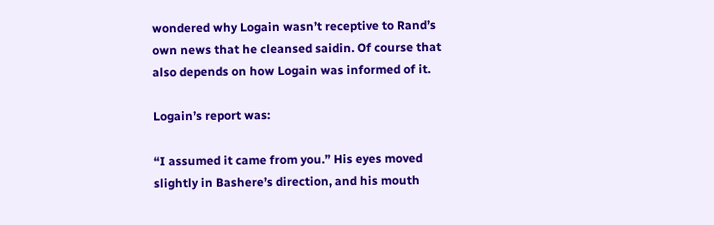wondered why Logain wasn’t receptive to Rand’s own news that he cleansed saidin. Of course that also depends on how Logain was informed of it.

Logain’s report was:

“I assumed it came from you.” His eyes moved slightly in Bashere’s direction, and his mouth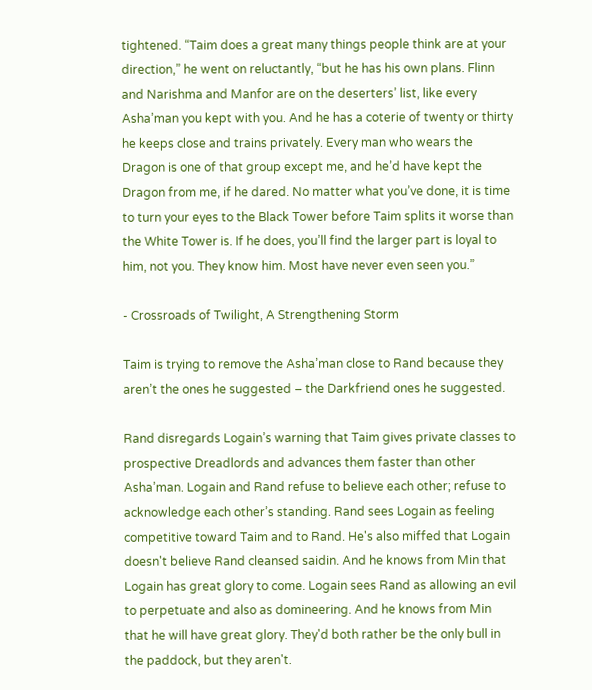tightened. “Taim does a great many things people think are at your direction,” he went on reluctantly, “but he has his own plans. Flinn and Narishma and Manfor are on the deserters’ list, like every Asha’man you kept with you. And he has a coterie of twenty or thirty he keeps close and trains privately. Every man who wears the Dragon is one of that group except me, and he’d have kept the Dragon from me, if he dared. No matter what you’ve done, it is time to turn your eyes to the Black Tower before Taim splits it worse than the White Tower is. If he does, you’ll find the larger part is loyal to him, not you. They know him. Most have never even seen you.”

- Crossroads of Twilight, A Strengthening Storm

Taim is trying to remove the Asha’man close to Rand because they aren’t the ones he suggested – the Darkfriend ones he suggested.

Rand disregards Logain’s warning that Taim gives private classes to prospective Dreadlords and advances them faster than other Asha’man. Logain and Rand refuse to believe each other; refuse to acknowledge each other’s standing. Rand sees Logain as feeling competitive toward Taim and to Rand. He's also miffed that Logain doesn't believe Rand cleansed saidin. And he knows from Min that Logain has great glory to come. Logain sees Rand as allowing an evil to perpetuate and also as domineering. And he knows from Min that he will have great glory. They'd both rather be the only bull in the paddock, but they aren't.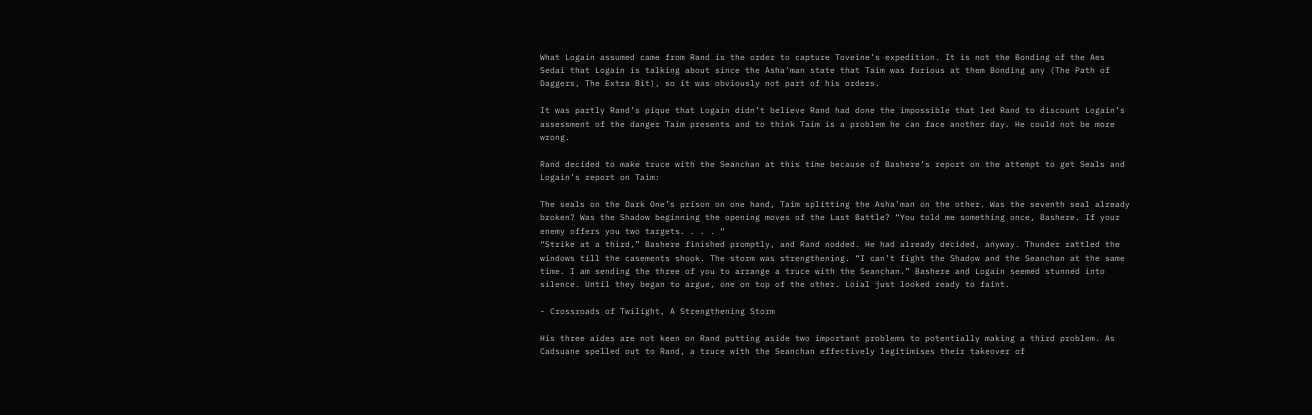What Logain assumed came from Rand is the order to capture Toveine’s expedition. It is not the Bonding of the Aes Sedai that Logain is talking about since the Asha’man state that Taim was furious at them Bonding any (The Path of Daggers, The Extra Bit), so it was obviously not part of his orders.

It was partly Rand’s pique that Logain didn’t believe Rand had done the impossible that led Rand to discount Logain’s assessment of the danger Taim presents and to think Taim is a problem he can face another day. He could not be more wrong.

Rand decided to make truce with the Seanchan at this time because of Bashere’s report on the attempt to get Seals and Logain’s report on Taim:

The seals on the Dark One’s prison on one hand, Taim splitting the Asha’man on the other. Was the seventh seal already broken? Was the Shadow beginning the opening moves of the Last Battle? “You told me something once, Bashere. If your enemy offers you two targets. . . . “
“Strike at a third,” Bashere finished promptly, and Rand nodded. He had already decided, anyway. Thunder rattled the windows till the casements shook. The storm was strengthening. “I can’t fight the Shadow and the Seanchan at the same time. I am sending the three of you to arrange a truce with the Seanchan.” Bashere and Logain seemed stunned into silence. Until they began to argue, one on top of the other. Loial just looked ready to faint.

- Crossroads of Twilight, A Strengthening Storm

His three aides are not keen on Rand putting aside two important problems to potentially making a third problem. As Cadsuane spelled out to Rand, a truce with the Seanchan effectively legitimises their takeover of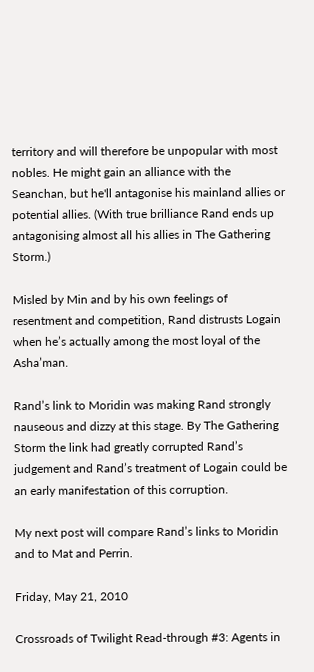territory and will therefore be unpopular with most nobles. He might gain an alliance with the Seanchan, but he'll antagonise his mainland allies or potential allies. (With true brilliance Rand ends up antagonising almost all his allies in The Gathering Storm.)

Misled by Min and by his own feelings of resentment and competition, Rand distrusts Logain when he’s actually among the most loyal of the Asha’man.

Rand’s link to Moridin was making Rand strongly nauseous and dizzy at this stage. By The Gathering Storm the link had greatly corrupted Rand’s judgement and Rand’s treatment of Logain could be an early manifestation of this corruption.

My next post will compare Rand’s links to Moridin and to Mat and Perrin.

Friday, May 21, 2010

Crossroads of Twilight Read-through #3: Agents in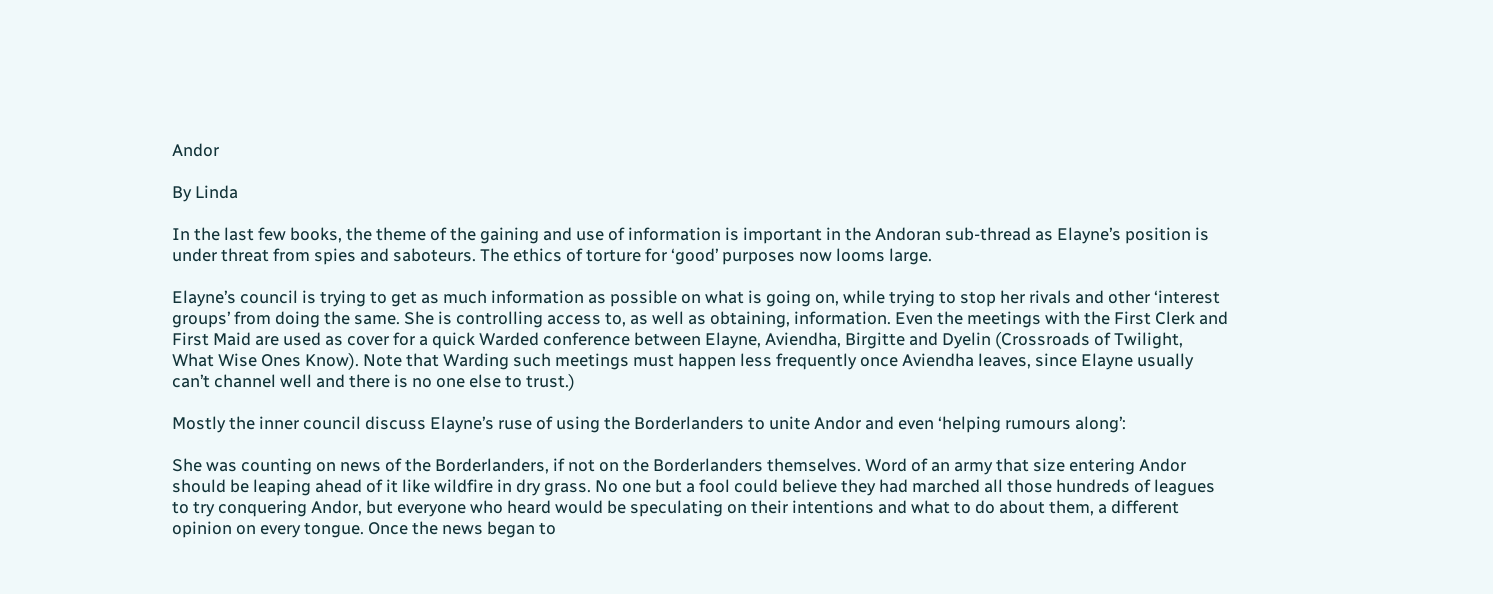Andor

By Linda

In the last few books, the theme of the gaining and use of information is important in the Andoran sub-thread as Elayne’s position is under threat from spies and saboteurs. The ethics of torture for ‘good’ purposes now looms large.

Elayne’s council is trying to get as much information as possible on what is going on, while trying to stop her rivals and other ‘interest groups’ from doing the same. She is controlling access to, as well as obtaining, information. Even the meetings with the First Clerk and First Maid are used as cover for a quick Warded conference between Elayne, Aviendha, Birgitte and Dyelin (Crossroads of Twilight, What Wise Ones Know). Note that Warding such meetings must happen less frequently once Aviendha leaves, since Elayne usually can’t channel well and there is no one else to trust.)

Mostly the inner council discuss Elayne’s ruse of using the Borderlanders to unite Andor and even ‘helping rumours along’:

She was counting on news of the Borderlanders, if not on the Borderlanders themselves. Word of an army that size entering Andor should be leaping ahead of it like wildfire in dry grass. No one but a fool could believe they had marched all those hundreds of leagues to try conquering Andor, but everyone who heard would be speculating on their intentions and what to do about them, a different opinion on every tongue. Once the news began to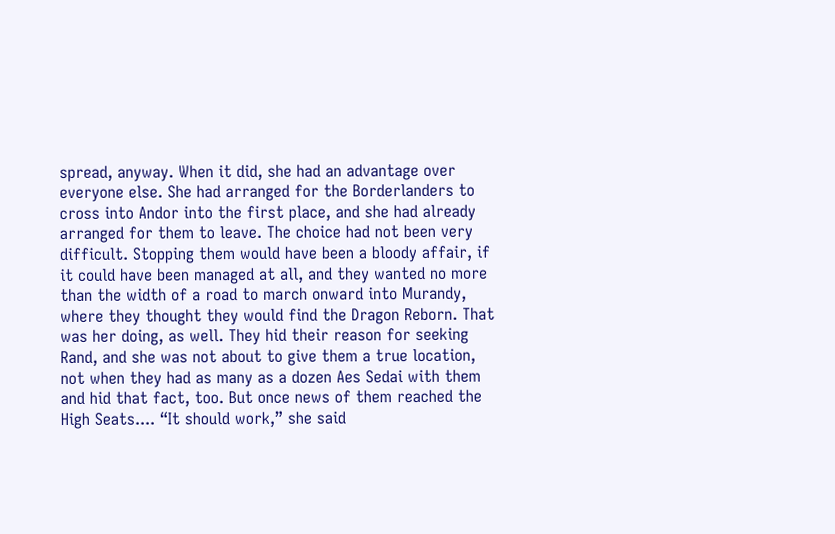spread, anyway. When it did, she had an advantage over everyone else. She had arranged for the Borderlanders to cross into Andor into the first place, and she had already arranged for them to leave. The choice had not been very difficult. Stopping them would have been a bloody affair, if it could have been managed at all, and they wanted no more than the width of a road to march onward into Murandy, where they thought they would find the Dragon Reborn. That was her doing, as well. They hid their reason for seeking Rand, and she was not about to give them a true location, not when they had as many as a dozen Aes Sedai with them and hid that fact, too. But once news of them reached the High Seats.... “It should work,” she said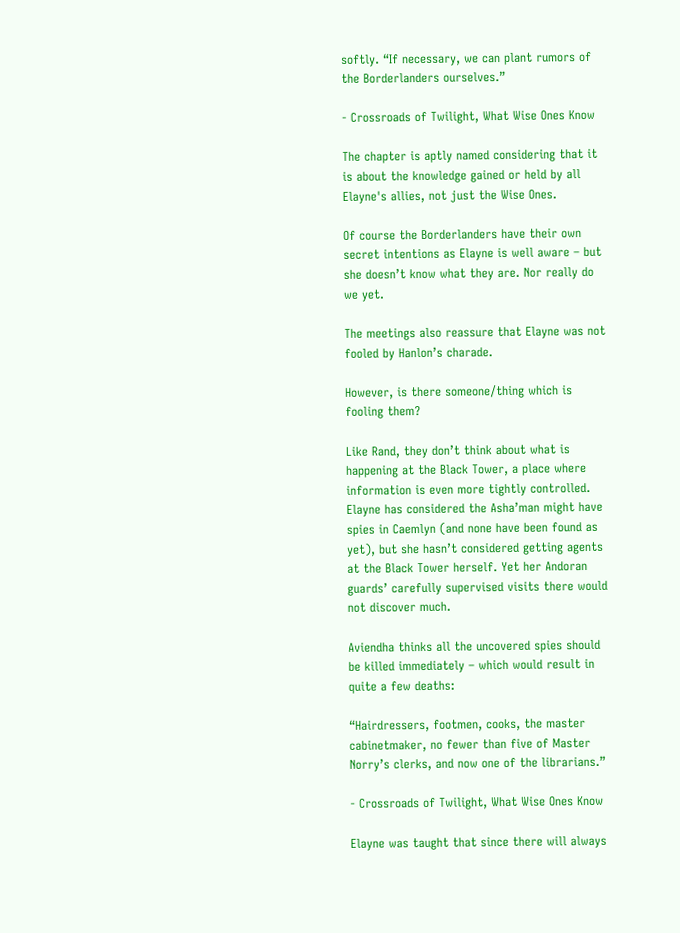softly. “If necessary, we can plant rumors of the Borderlanders ourselves.”

- Crossroads of Twilight, What Wise Ones Know

The chapter is aptly named considering that it is about the knowledge gained or held by all Elayne's allies, not just the Wise Ones.

Of course the Borderlanders have their own secret intentions as Elayne is well aware – but she doesn’t know what they are. Nor really do we yet.

The meetings also reassure that Elayne was not fooled by Hanlon’s charade.

However, is there someone/thing which is fooling them?

Like Rand, they don’t think about what is happening at the Black Tower, a place where information is even more tightly controlled. Elayne has considered the Asha’man might have spies in Caemlyn (and none have been found as yet), but she hasn’t considered getting agents at the Black Tower herself. Yet her Andoran guards’ carefully supervised visits there would not discover much.

Aviendha thinks all the uncovered spies should be killed immediately – which would result in quite a few deaths:

“Hairdressers, footmen, cooks, the master cabinetmaker, no fewer than five of Master Norry’s clerks, and now one of the librarians.”

- Crossroads of Twilight, What Wise Ones Know

Elayne was taught that since there will always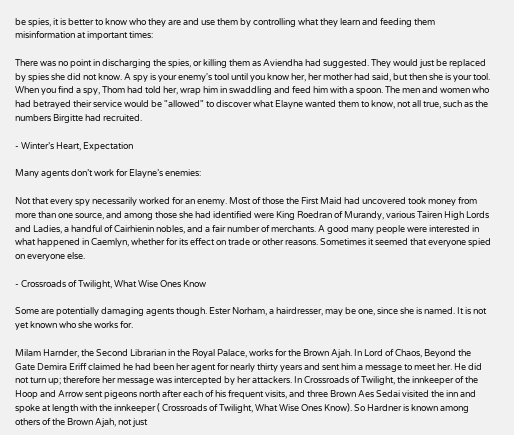be spies, it is better to know who they are and use them by controlling what they learn and feeding them misinformation at important times:

There was no point in discharging the spies, or killing them as Aviendha had suggested. They would just be replaced by spies she did not know. A spy is your enemy's tool until you know her, her mother had said, but then she is your tool. When you find a spy, Thom had told her, wrap him in swaddling and feed him with a spoon. The men and women who had betrayed their service would be "allowed" to discover what Elayne wanted them to know, not all true, such as the numbers Birgitte had recruited.

- Winter’s Heart, Expectation

Many agents don’t work for Elayne’s enemies:

Not that every spy necessarily worked for an enemy. Most of those the First Maid had uncovered took money from more than one source, and among those she had identified were King Roedran of Murandy, various Tairen High Lords and Ladies, a handful of Cairhienin nobles, and a fair number of merchants. A good many people were interested in what happened in Caemlyn, whether for its effect on trade or other reasons. Sometimes it seemed that everyone spied on everyone else.

- Crossroads of Twilight, What Wise Ones Know

Some are potentially damaging agents though. Ester Norham, a hairdresser, may be one, since she is named. It is not yet known who she works for.

Milam Harnder, the Second Librarian in the Royal Palace, works for the Brown Ajah. In Lord of Chaos, Beyond the Gate Demira Eriff claimed he had been her agent for nearly thirty years and sent him a message to meet her. He did not turn up; therefore her message was intercepted by her attackers. In Crossroads of Twilight, the innkeeper of the Hoop and Arrow sent pigeons north after each of his frequent visits, and three Brown Aes Sedai visited the inn and spoke at length with the innkeeper ( Crossroads of Twilight, What Wise Ones Know). So Hardner is known among others of the Brown Ajah, not just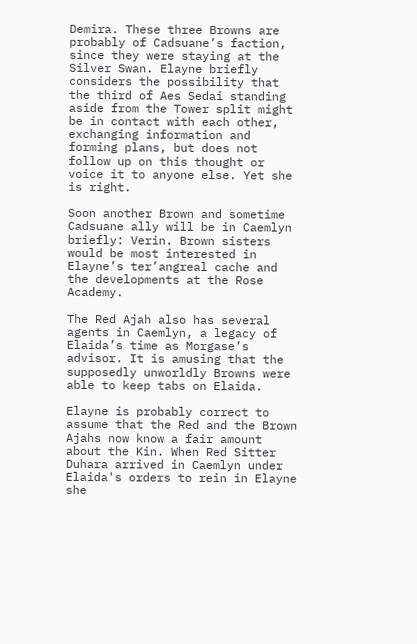Demira. These three Browns are probably of Cadsuane’s faction, since they were staying at the Silver Swan. Elayne briefly considers the possibility that the third of Aes Sedai standing aside from the Tower split might be in contact with each other, exchanging information and forming plans, but does not follow up on this thought or voice it to anyone else. Yet she is right.

Soon another Brown and sometime Cadsuane ally will be in Caemlyn briefly: Verin. Brown sisters would be most interested in Elayne’s ter’angreal cache and the developments at the Rose Academy.

The Red Ajah also has several agents in Caemlyn, a legacy of Elaida’s time as Morgase’s advisor. It is amusing that the supposedly unworldly Browns were able to keep tabs on Elaida.

Elayne is probably correct to assume that the Red and the Brown Ajahs now know a fair amount about the Kin. When Red Sitter Duhara arrived in Caemlyn under Elaida's orders to rein in Elayne she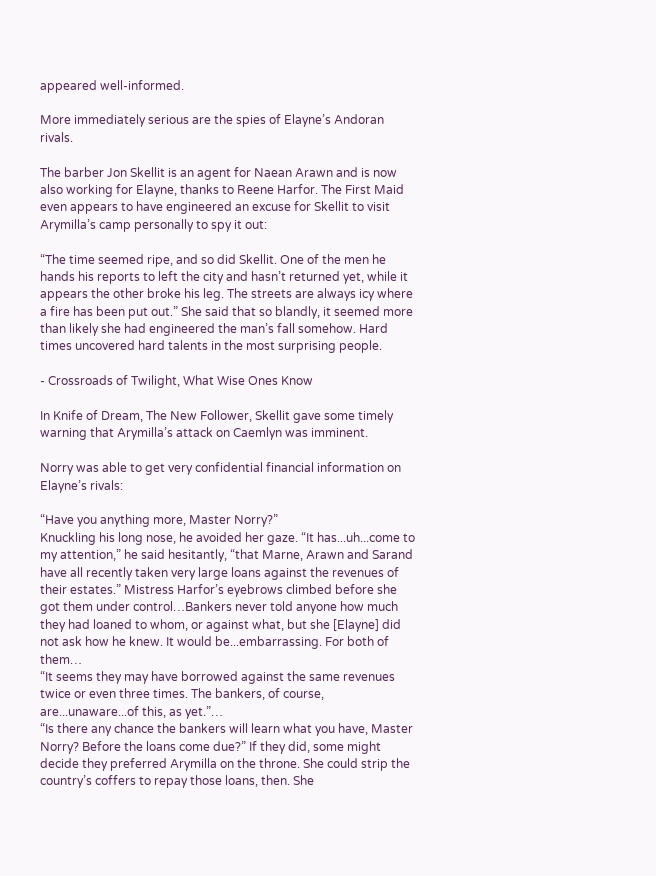appeared well-informed.

More immediately serious are the spies of Elayne’s Andoran rivals.

The barber Jon Skellit is an agent for Naean Arawn and is now also working for Elayne, thanks to Reene Harfor. The First Maid even appears to have engineered an excuse for Skellit to visit Arymilla’s camp personally to spy it out:

“The time seemed ripe, and so did Skellit. One of the men he hands his reports to left the city and hasn’t returned yet, while it appears the other broke his leg. The streets are always icy where a fire has been put out.” She said that so blandly, it seemed more than likely she had engineered the man’s fall somehow. Hard times uncovered hard talents in the most surprising people.

- Crossroads of Twilight, What Wise Ones Know

In Knife of Dream, The New Follower, Skellit gave some timely warning that Arymilla’s attack on Caemlyn was imminent.

Norry was able to get very confidential financial information on Elayne’s rivals:

“Have you anything more, Master Norry?”
Knuckling his long nose, he avoided her gaze. “It has...uh...come to my attention,” he said hesitantly, “that Marne, Arawn and Sarand have all recently taken very large loans against the revenues of their estates.” Mistress Harfor’s eyebrows climbed before she got them under control…Bankers never told anyone how much they had loaned to whom, or against what, but she [Elayne] did not ask how he knew. It would be...embarrassing. For both of them…
“It seems they may have borrowed against the same revenues twice or even three times. The bankers, of course, are...unaware...of this, as yet.”…
“Is there any chance the bankers will learn what you have, Master Norry? Before the loans come due?” If they did, some might decide they preferred Arymilla on the throne. She could strip the country’s coffers to repay those loans, then. She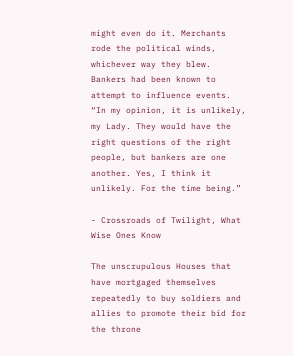might even do it. Merchants rode the political winds, whichever way they blew. Bankers had been known to attempt to influence events. “In my opinion, it is unlikely, my Lady. They would have the right questions of the right people, but bankers are one another. Yes, I think it unlikely. For the time being.”

- Crossroads of Twilight, What Wise Ones Know

The unscrupulous Houses that have mortgaged themselves repeatedly to buy soldiers and allies to promote their bid for the throne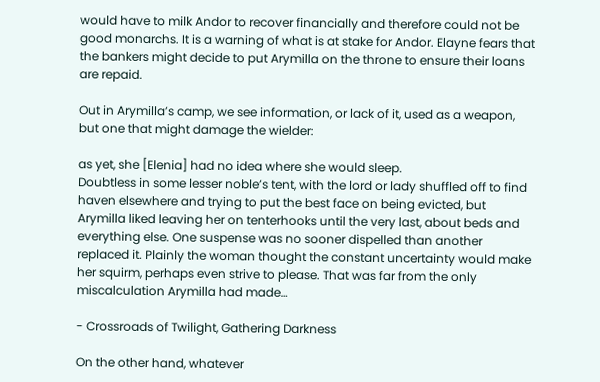would have to milk Andor to recover financially and therefore could not be good monarchs. It is a warning of what is at stake for Andor. Elayne fears that the bankers might decide to put Arymilla on the throne to ensure their loans are repaid.

Out in Arymilla’s camp, we see information, or lack of it, used as a weapon, but one that might damage the wielder:

as yet, she [Elenia] had no idea where she would sleep.
Doubtless in some lesser noble’s tent, with the lord or lady shuffled off to find haven elsewhere and trying to put the best face on being evicted, but Arymilla liked leaving her on tenterhooks until the very last, about beds and everything else. One suspense was no sooner dispelled than another replaced it. Plainly the woman thought the constant uncertainty would make her squirm, perhaps even strive to please. That was far from the only miscalculation Arymilla had made…

- Crossroads of Twilight, Gathering Darkness

On the other hand, whatever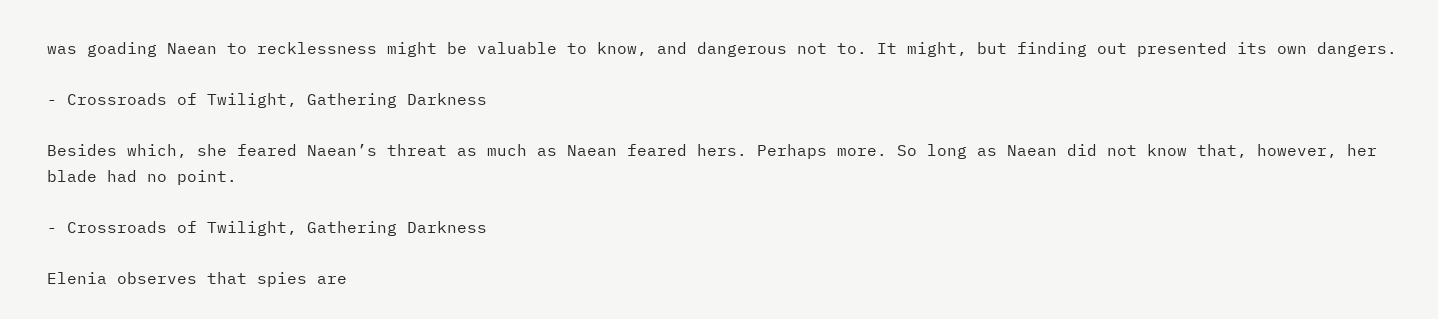was goading Naean to recklessness might be valuable to know, and dangerous not to. It might, but finding out presented its own dangers.

- Crossroads of Twilight, Gathering Darkness

Besides which, she feared Naean’s threat as much as Naean feared hers. Perhaps more. So long as Naean did not know that, however, her blade had no point.

- Crossroads of Twilight, Gathering Darkness

Elenia observes that spies are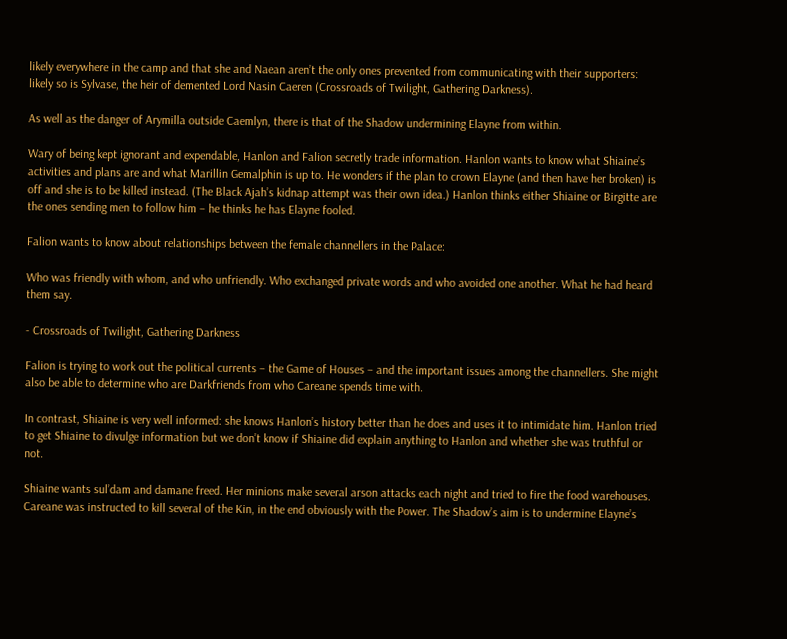likely everywhere in the camp and that she and Naean aren’t the only ones prevented from communicating with their supporters: likely so is Sylvase, the heir of demented Lord Nasin Caeren (Crossroads of Twilight, Gathering Darkness).

As well as the danger of Arymilla outside Caemlyn, there is that of the Shadow undermining Elayne from within.

Wary of being kept ignorant and expendable, Hanlon and Falion secretly trade information. Hanlon wants to know what Shiaine’s activities and plans are and what Marillin Gemalphin is up to. He wonders if the plan to crown Elayne (and then have her broken) is off and she is to be killed instead. (The Black Ajah’s kidnap attempt was their own idea.) Hanlon thinks either Shiaine or Birgitte are the ones sending men to follow him – he thinks he has Elayne fooled.

Falion wants to know about relationships between the female channellers in the Palace:

Who was friendly with whom, and who unfriendly. Who exchanged private words and who avoided one another. What he had heard them say.

- Crossroads of Twilight, Gathering Darkness

Falion is trying to work out the political currents – the Game of Houses – and the important issues among the channellers. She might also be able to determine who are Darkfriends from who Careane spends time with.

In contrast, Shiaine is very well informed: she knows Hanlon’s history better than he does and uses it to intimidate him. Hanlon tried to get Shiaine to divulge information but we don’t know if Shiaine did explain anything to Hanlon and whether she was truthful or not.

Shiaine wants sul’dam and damane freed. Her minions make several arson attacks each night and tried to fire the food warehouses. Careane was instructed to kill several of the Kin, in the end obviously with the Power. The Shadow’s aim is to undermine Elayne’s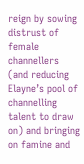reign by sowing distrust of female channellers (and reducing Elayne’s pool of channelling talent to draw on) and bringing on famine and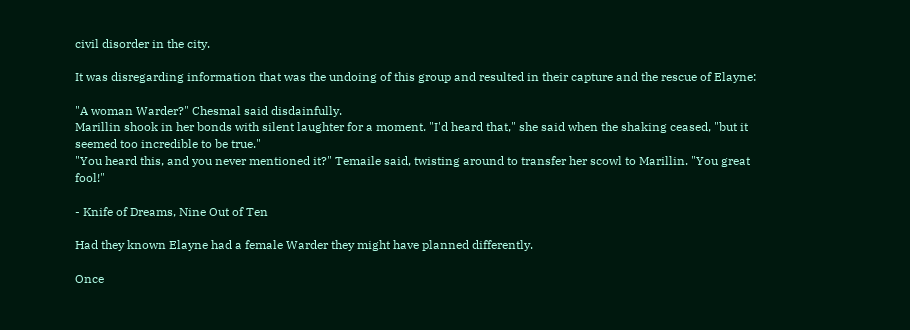civil disorder in the city.

It was disregarding information that was the undoing of this group and resulted in their capture and the rescue of Elayne:

"A woman Warder?" Chesmal said disdainfully.
Marillin shook in her bonds with silent laughter for a moment. "I'd heard that," she said when the shaking ceased, "but it seemed too incredible to be true."
"You heard this, and you never mentioned it?" Temaile said, twisting around to transfer her scowl to Marillin. "You great fool!"

- Knife of Dreams, Nine Out of Ten

Had they known Elayne had a female Warder they might have planned differently.

Once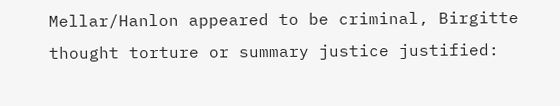Mellar/Hanlon appeared to be criminal, Birgitte thought torture or summary justice justified: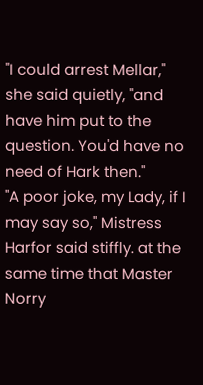"I could arrest Mellar," she said quietly, "and have him put to the question. You'd have no need of Hark then."
"A poor joke, my Lady, if I may say so," Mistress Harfor said stiffly. at the same time that Master Norry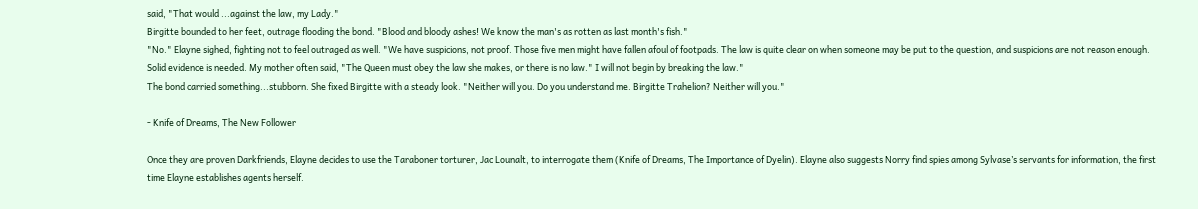said, "That would ...against the law, my Lady."
Birgitte bounded to her feet, outrage flooding the bond. "Blood and bloody ashes! We know the man's as rotten as last month's fish."
"No." Elayne sighed, fighting not to feel outraged as well. "We have suspicions, not proof. Those five men might have fallen afoul of footpads. The law is quite clear on when someone may be put to the question, and suspicions are not reason enough. Solid evidence is needed. My mother often said, "The Queen must obey the law she makes, or there is no law." I will not begin by breaking the law."
The bond carried something...stubborn. She fixed Birgitte with a steady look. "Neither will you. Do you understand me. Birgitte Trahelion? Neither will you."

- Knife of Dreams, The New Follower

Once they are proven Darkfriends, Elayne decides to use the Taraboner torturer, Jac Lounalt, to interrogate them (Knife of Dreams, The Importance of Dyelin). Elayne also suggests Norry find spies among Sylvase’s servants for information, the first time Elayne establishes agents herself.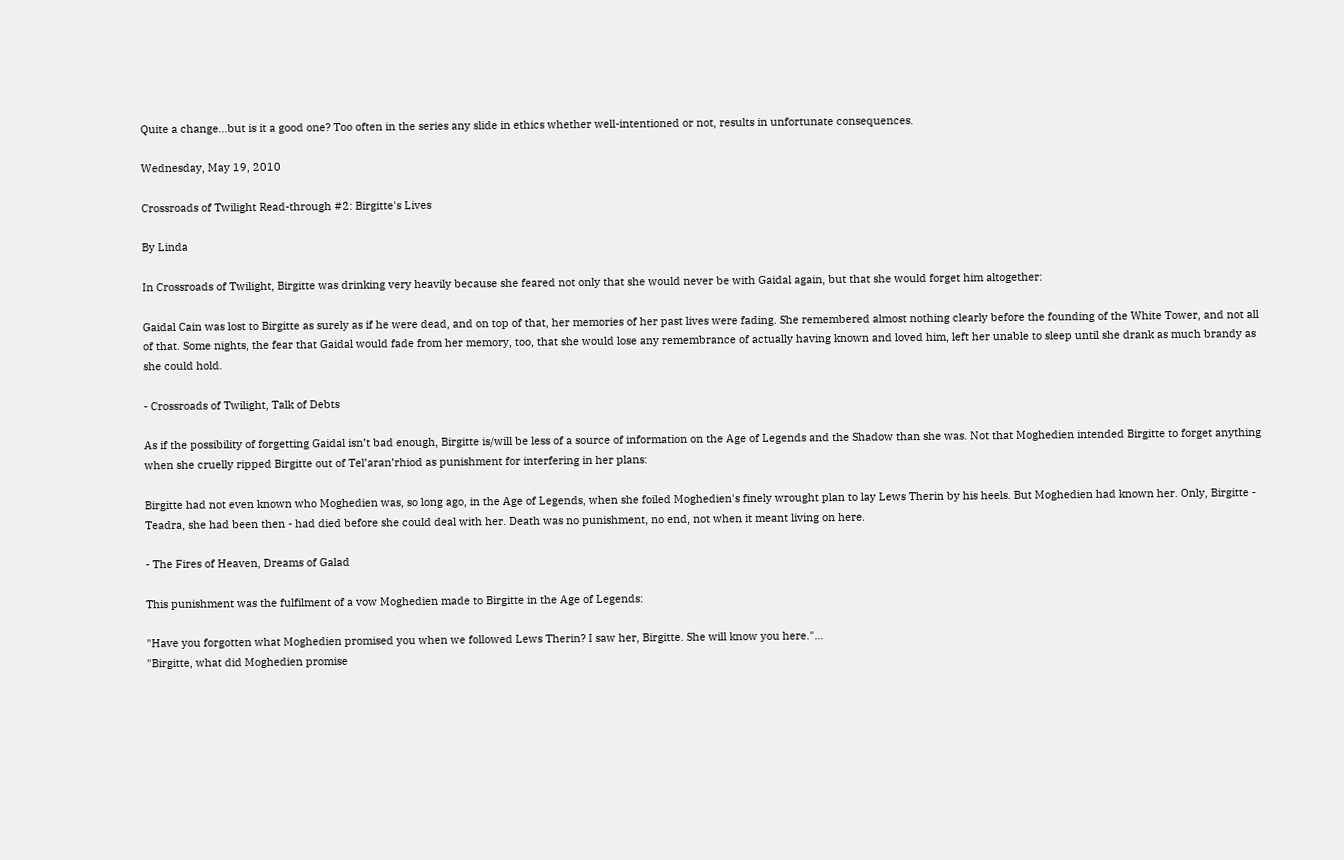Quite a change…but is it a good one? Too often in the series any slide in ethics whether well-intentioned or not, results in unfortunate consequences.

Wednesday, May 19, 2010

Crossroads of Twilight Read-through #2: Birgitte's Lives

By Linda

In Crossroads of Twilight, Birgitte was drinking very heavily because she feared not only that she would never be with Gaidal again, but that she would forget him altogether:

Gaidal Cain was lost to Birgitte as surely as if he were dead, and on top of that, her memories of her past lives were fading. She remembered almost nothing clearly before the founding of the White Tower, and not all of that. Some nights, the fear that Gaidal would fade from her memory, too, that she would lose any remembrance of actually having known and loved him, left her unable to sleep until she drank as much brandy as she could hold.

- Crossroads of Twilight, Talk of Debts

As if the possibility of forgetting Gaidal isn’t bad enough, Birgitte is/will be less of a source of information on the Age of Legends and the Shadow than she was. Not that Moghedien intended Birgitte to forget anything when she cruelly ripped Birgitte out of Tel’aran’rhiod as punishment for interfering in her plans:

Birgitte had not even known who Moghedien was, so long ago, in the Age of Legends, when she foiled Moghedien's finely wrought plan to lay Lews Therin by his heels. But Moghedien had known her. Only, Birgitte - Teadra, she had been then - had died before she could deal with her. Death was no punishment, no end, not when it meant living on here.

- The Fires of Heaven, Dreams of Galad

This punishment was the fulfilment of a vow Moghedien made to Birgitte in the Age of Legends:

"Have you forgotten what Moghedien promised you when we followed Lews Therin? I saw her, Birgitte. She will know you here."…
"Birgitte, what did Moghedien promise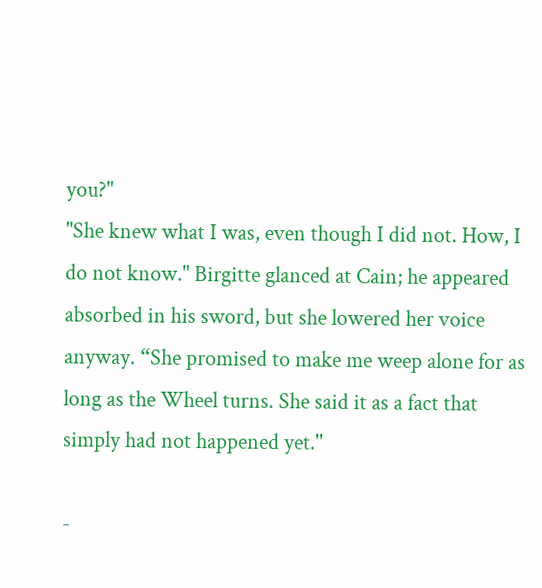you?"
"She knew what I was, even though I did not. How, I do not know." Birgitte glanced at Cain; he appeared absorbed in his sword, but she lowered her voice anyway. “She promised to make me weep alone for as long as the Wheel turns. She said it as a fact that simply had not happened yet.''

-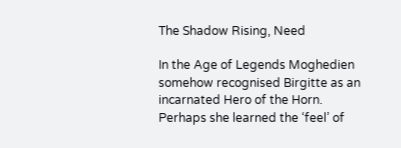The Shadow Rising, Need

In the Age of Legends Moghedien somehow recognised Birgitte as an incarnated Hero of the Horn. Perhaps she learned the ‘feel’ of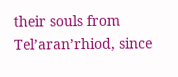their souls from Tel’aran’rhiod, since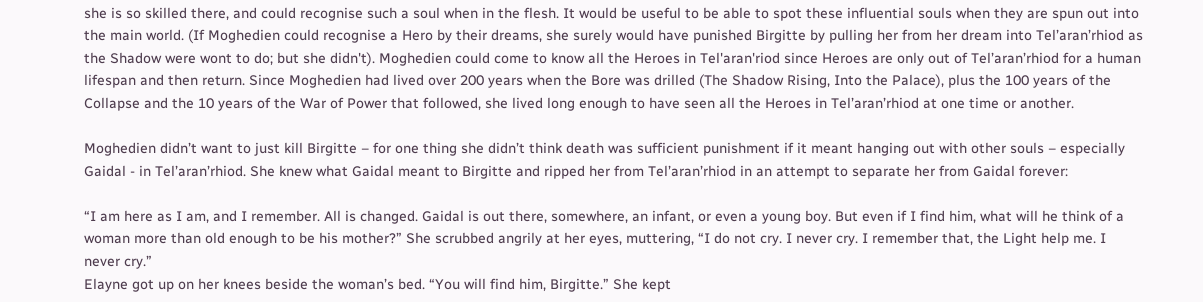she is so skilled there, and could recognise such a soul when in the flesh. It would be useful to be able to spot these influential souls when they are spun out into the main world. (If Moghedien could recognise a Hero by their dreams, she surely would have punished Birgitte by pulling her from her dream into Tel’aran’rhiod as the Shadow were wont to do; but she didn't). Moghedien could come to know all the Heroes in Tel'aran'riod since Heroes are only out of Tel’aran’rhiod for a human lifespan and then return. Since Moghedien had lived over 200 years when the Bore was drilled (The Shadow Rising, Into the Palace), plus the 100 years of the Collapse and the 10 years of the War of Power that followed, she lived long enough to have seen all the Heroes in Tel’aran’rhiod at one time or another.

Moghedien didn’t want to just kill Birgitte – for one thing she didn’t think death was sufficient punishment if it meant hanging out with other souls – especially Gaidal - in Tel’aran’rhiod. She knew what Gaidal meant to Birgitte and ripped her from Tel’aran’rhiod in an attempt to separate her from Gaidal forever:

“I am here as I am, and I remember. All is changed. Gaidal is out there, somewhere, an infant, or even a young boy. But even if I find him, what will he think of a woman more than old enough to be his mother?” She scrubbed angrily at her eyes, muttering, “I do not cry. I never cry. I remember that, the Light help me. I never cry.”
Elayne got up on her knees beside the woman’s bed. “You will find him, Birgitte.” She kept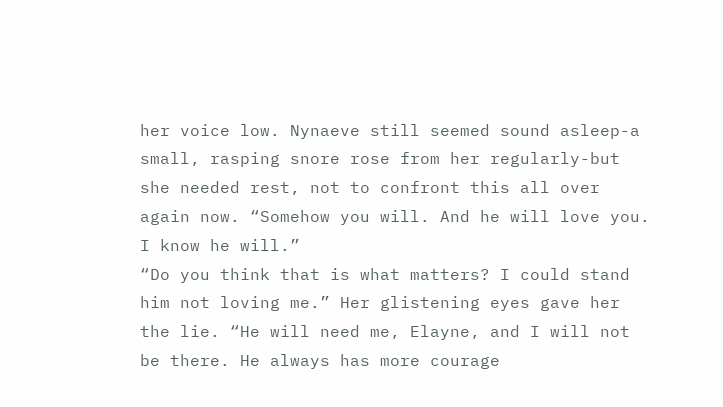her voice low. Nynaeve still seemed sound asleep-a small, rasping snore rose from her regularly-but she needed rest, not to confront this all over again now. “Somehow you will. And he will love you. I know he will.”
“Do you think that is what matters? I could stand him not loving me.” Her glistening eyes gave her the lie. “He will need me, Elayne, and I will not be there. He always has more courage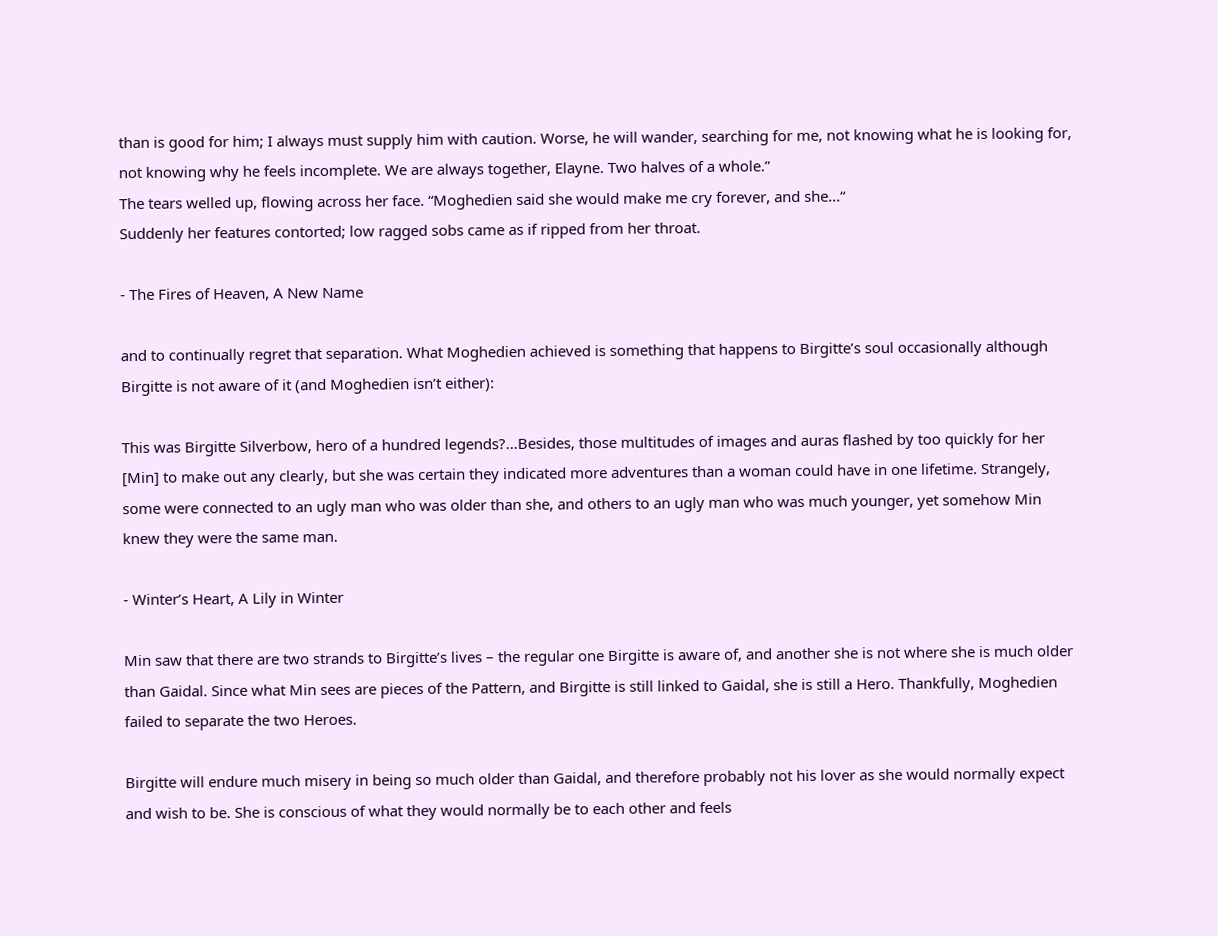than is good for him; I always must supply him with caution. Worse, he will wander, searching for me, not knowing what he is looking for, not knowing why he feels incomplete. We are always together, Elayne. Two halves of a whole.”
The tears welled up, flowing across her face. “Moghedien said she would make me cry forever, and she...“
Suddenly her features contorted; low ragged sobs came as if ripped from her throat.

- The Fires of Heaven, A New Name

and to continually regret that separation. What Moghedien achieved is something that happens to Birgitte’s soul occasionally although Birgitte is not aware of it (and Moghedien isn’t either):

This was Birgitte Silverbow, hero of a hundred legends?...Besides, those multitudes of images and auras flashed by too quickly for her [Min] to make out any clearly, but she was certain they indicated more adventures than a woman could have in one lifetime. Strangely, some were connected to an ugly man who was older than she, and others to an ugly man who was much younger, yet somehow Min knew they were the same man.

- Winter’s Heart, A Lily in Winter

Min saw that there are two strands to Birgitte’s lives – the regular one Birgitte is aware of, and another she is not where she is much older than Gaidal. Since what Min sees are pieces of the Pattern, and Birgitte is still linked to Gaidal, she is still a Hero. Thankfully, Moghedien failed to separate the two Heroes.

Birgitte will endure much misery in being so much older than Gaidal, and therefore probably not his lover as she would normally expect and wish to be. She is conscious of what they would normally be to each other and feels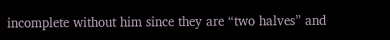incomplete without him since they are “two halves” and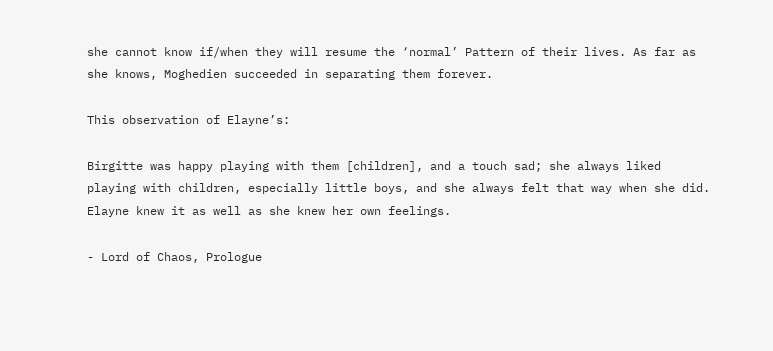she cannot know if/when they will resume the ‘normal’ Pattern of their lives. As far as she knows, Moghedien succeeded in separating them forever.

This observation of Elayne’s:

Birgitte was happy playing with them [children], and a touch sad; she always liked playing with children, especially little boys, and she always felt that way when she did. Elayne knew it as well as she knew her own feelings.

- Lord of Chaos, Prologue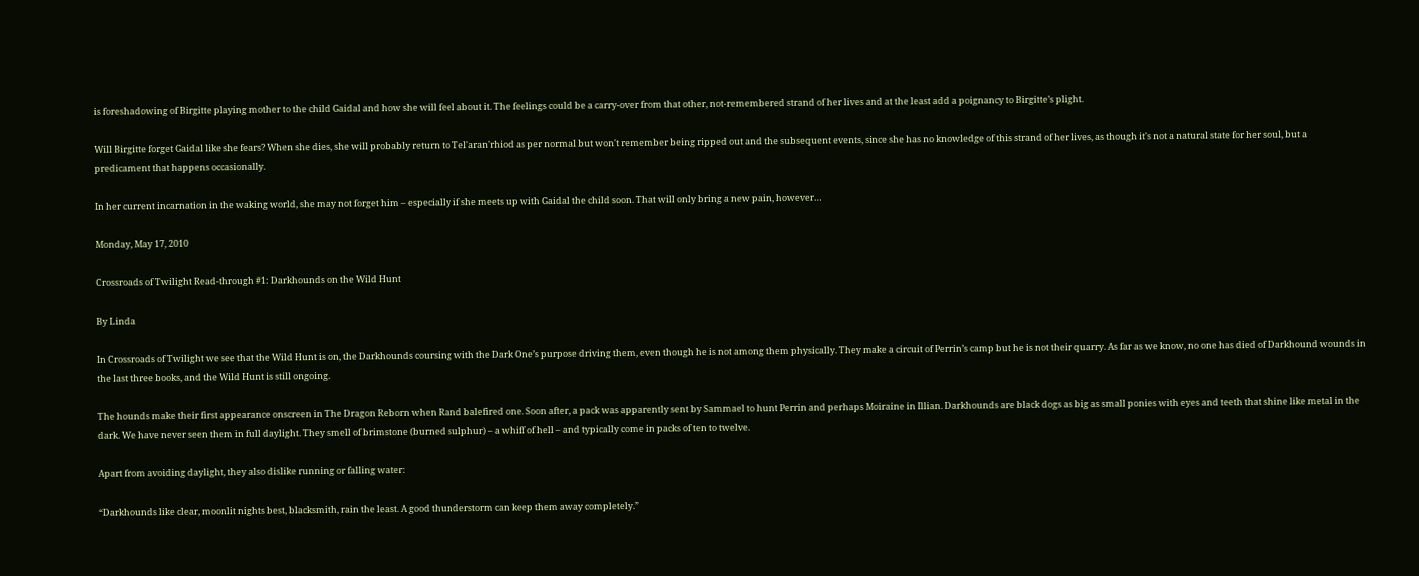is foreshadowing of Birgitte playing mother to the child Gaidal and how she will feel about it. The feelings could be a carry-over from that other, not-remembered strand of her lives and at the least add a poignancy to Birgitte’s plight.

Will Birgitte forget Gaidal like she fears? When she dies, she will probably return to Tel'aran'rhiod as per normal but won't remember being ripped out and the subsequent events, since she has no knowledge of this strand of her lives, as though it's not a natural state for her soul, but a predicament that happens occasionally.

In her current incarnation in the waking world, she may not forget him – especially if she meets up with Gaidal the child soon. That will only bring a new pain, however…

Monday, May 17, 2010

Crossroads of Twilight Read-through #1: Darkhounds on the Wild Hunt

By Linda

In Crossroads of Twilight we see that the Wild Hunt is on, the Darkhounds coursing with the Dark One’s purpose driving them, even though he is not among them physically. They make a circuit of Perrin’s camp but he is not their quarry. As far as we know, no one has died of Darkhound wounds in the last three books, and the Wild Hunt is still ongoing.

The hounds make their first appearance onscreen in The Dragon Reborn when Rand balefired one. Soon after, a pack was apparently sent by Sammael to hunt Perrin and perhaps Moiraine in Illian. Darkhounds are black dogs as big as small ponies with eyes and teeth that shine like metal in the dark. We have never seen them in full daylight. They smell of brimstone (burned sulphur) – a whiff of hell – and typically come in packs of ten to twelve.

Apart from avoiding daylight, they also dislike running or falling water:

“Darkhounds like clear, moonlit nights best, blacksmith, rain the least. A good thunderstorm can keep them away completely.”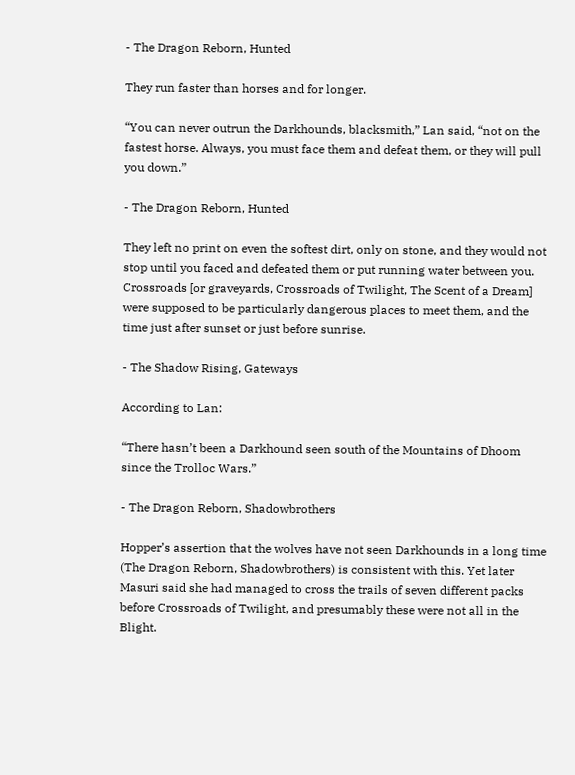- The Dragon Reborn, Hunted

They run faster than horses and for longer.

“You can never outrun the Darkhounds, blacksmith,” Lan said, “not on the fastest horse. Always, you must face them and defeat them, or they will pull you down.”

- The Dragon Reborn, Hunted

They left no print on even the softest dirt, only on stone, and they would not stop until you faced and defeated them or put running water between you. Crossroads [or graveyards, Crossroads of Twilight, The Scent of a Dream] were supposed to be particularly dangerous places to meet them, and the time just after sunset or just before sunrise.

- The Shadow Rising, Gateways

According to Lan:

“There hasn’t been a Darkhound seen south of the Mountains of Dhoom since the Trolloc Wars.”

- The Dragon Reborn, Shadowbrothers

Hopper’s assertion that the wolves have not seen Darkhounds in a long time (The Dragon Reborn, Shadowbrothers) is consistent with this. Yet later Masuri said she had managed to cross the trails of seven different packs before Crossroads of Twilight, and presumably these were not all in the Blight.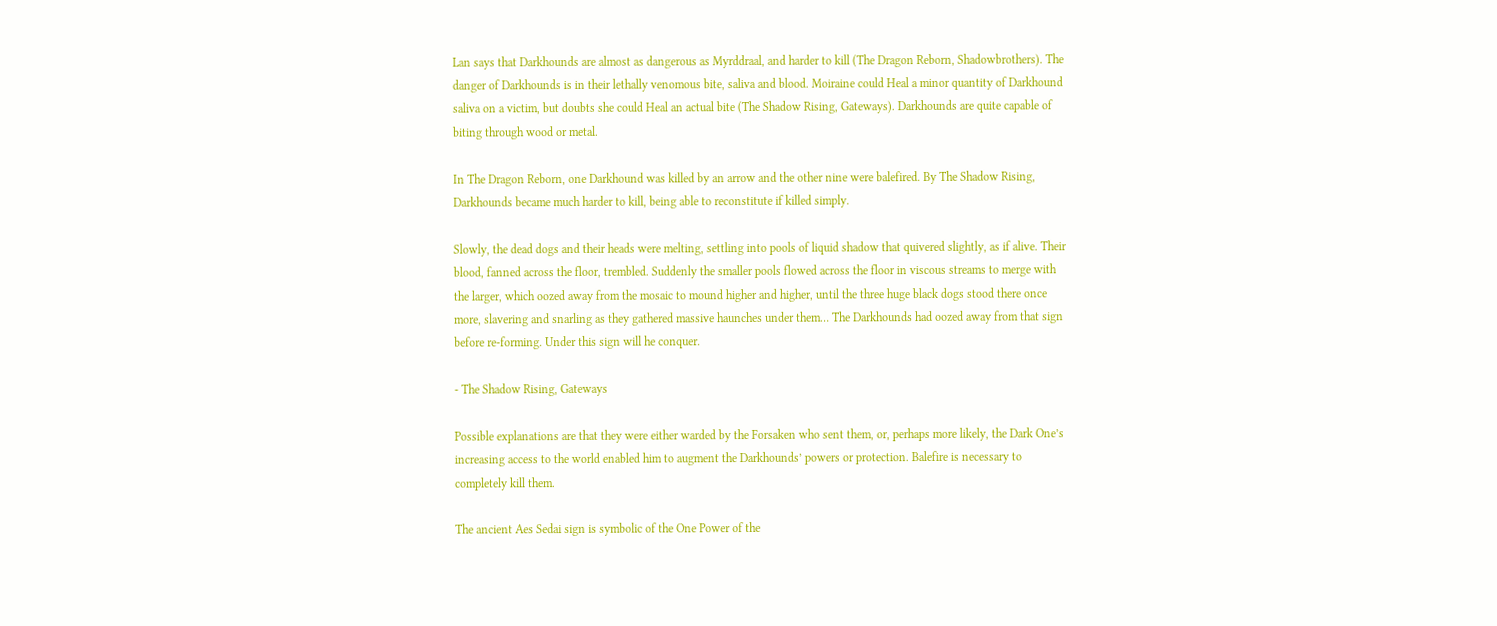Lan says that Darkhounds are almost as dangerous as Myrddraal, and harder to kill (The Dragon Reborn, Shadowbrothers). The danger of Darkhounds is in their lethally venomous bite, saliva and blood. Moiraine could Heal a minor quantity of Darkhound saliva on a victim, but doubts she could Heal an actual bite (The Shadow Rising, Gateways). Darkhounds are quite capable of biting through wood or metal.

In The Dragon Reborn, one Darkhound was killed by an arrow and the other nine were balefired. By The Shadow Rising, Darkhounds became much harder to kill, being able to reconstitute if killed simply.

Slowly, the dead dogs and their heads were melting, settling into pools of liquid shadow that quivered slightly, as if alive. Their blood, fanned across the floor, trembled. Suddenly the smaller pools flowed across the floor in viscous streams to merge with the larger, which oozed away from the mosaic to mound higher and higher, until the three huge black dogs stood there once more, slavering and snarling as they gathered massive haunches under them… The Darkhounds had oozed away from that sign before re-forming. Under this sign will he conquer.

- The Shadow Rising, Gateways

Possible explanations are that they were either warded by the Forsaken who sent them, or, perhaps more likely, the Dark One’s increasing access to the world enabled him to augment the Darkhounds’ powers or protection. Balefire is necessary to completely kill them.

The ancient Aes Sedai sign is symbolic of the One Power of the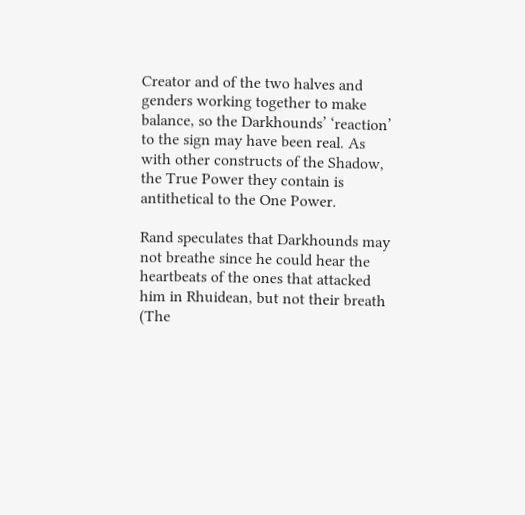Creator and of the two halves and genders working together to make balance, so the Darkhounds’ ‘reaction’ to the sign may have been real. As with other constructs of the Shadow, the True Power they contain is antithetical to the One Power.

Rand speculates that Darkhounds may not breathe since he could hear the heartbeats of the ones that attacked him in Rhuidean, but not their breath (The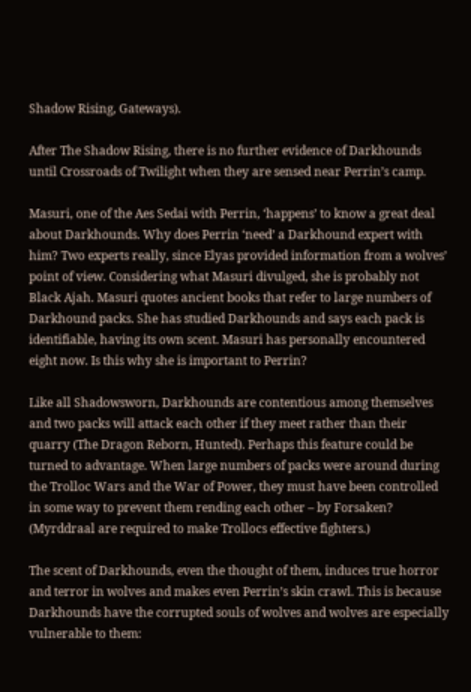Shadow Rising, Gateways).

After The Shadow Rising, there is no further evidence of Darkhounds until Crossroads of Twilight when they are sensed near Perrin’s camp.

Masuri, one of the Aes Sedai with Perrin, ‘happens’ to know a great deal about Darkhounds. Why does Perrin ‘need’ a Darkhound expert with him? Two experts really, since Elyas provided information from a wolves’ point of view. Considering what Masuri divulged, she is probably not Black Ajah. Masuri quotes ancient books that refer to large numbers of Darkhound packs. She has studied Darkhounds and says each pack is identifiable, having its own scent. Masuri has personally encountered eight now. Is this why she is important to Perrin?

Like all Shadowsworn, Darkhounds are contentious among themselves and two packs will attack each other if they meet rather than their quarry (The Dragon Reborn, Hunted). Perhaps this feature could be turned to advantage. When large numbers of packs were around during the Trolloc Wars and the War of Power, they must have been controlled in some way to prevent them rending each other – by Forsaken? (Myrddraal are required to make Trollocs effective fighters.)

The scent of Darkhounds, even the thought of them, induces true horror and terror in wolves and makes even Perrin’s skin crawl. This is because Darkhounds have the corrupted souls of wolves and wolves are especially vulnerable to them: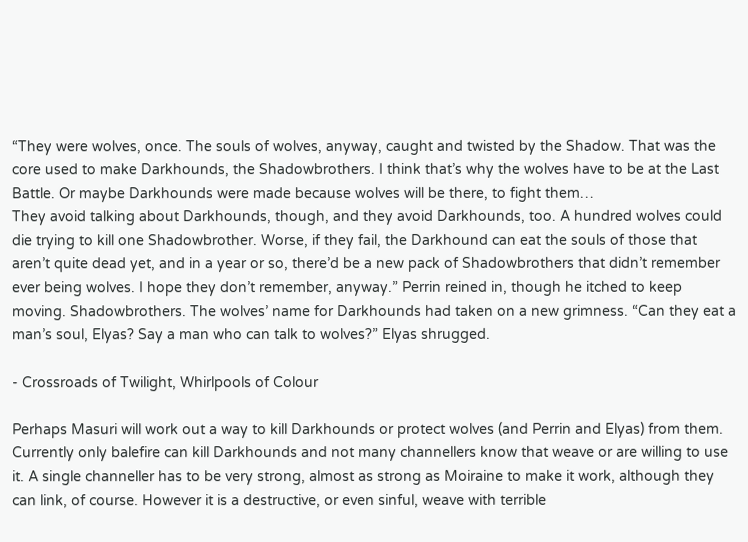“They were wolves, once. The souls of wolves, anyway, caught and twisted by the Shadow. That was the core used to make Darkhounds, the Shadowbrothers. I think that’s why the wolves have to be at the Last Battle. Or maybe Darkhounds were made because wolves will be there, to fight them…
They avoid talking about Darkhounds, though, and they avoid Darkhounds, too. A hundred wolves could die trying to kill one Shadowbrother. Worse, if they fail, the Darkhound can eat the souls of those that aren’t quite dead yet, and in a year or so, there’d be a new pack of Shadowbrothers that didn’t remember ever being wolves. I hope they don’t remember, anyway.” Perrin reined in, though he itched to keep moving. Shadowbrothers. The wolves’ name for Darkhounds had taken on a new grimness. “Can they eat a man’s soul, Elyas? Say a man who can talk to wolves?” Elyas shrugged.

- Crossroads of Twilight, Whirlpools of Colour

Perhaps Masuri will work out a way to kill Darkhounds or protect wolves (and Perrin and Elyas) from them. Currently only balefire can kill Darkhounds and not many channellers know that weave or are willing to use it. A single channeller has to be very strong, almost as strong as Moiraine to make it work, although they can link, of course. However it is a destructive, or even sinful, weave with terrible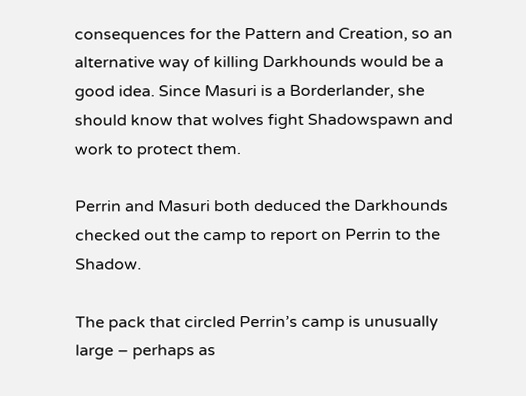consequences for the Pattern and Creation, so an alternative way of killing Darkhounds would be a good idea. Since Masuri is a Borderlander, she should know that wolves fight Shadowspawn and work to protect them.

Perrin and Masuri both deduced the Darkhounds checked out the camp to report on Perrin to the Shadow.

The pack that circled Perrin’s camp is unusually large – perhaps as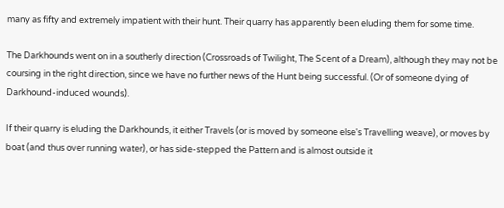many as fifty and extremely impatient with their hunt. Their quarry has apparently been eluding them for some time.

The Darkhounds went on in a southerly direction (Crossroads of Twilight, The Scent of a Dream), although they may not be coursing in the right direction, since we have no further news of the Hunt being successful. (Or of someone dying of Darkhound-induced wounds).

If their quarry is eluding the Darkhounds, it either Travels (or is moved by someone else's Travelling weave), or moves by boat (and thus over running water), or has side-stepped the Pattern and is almost outside it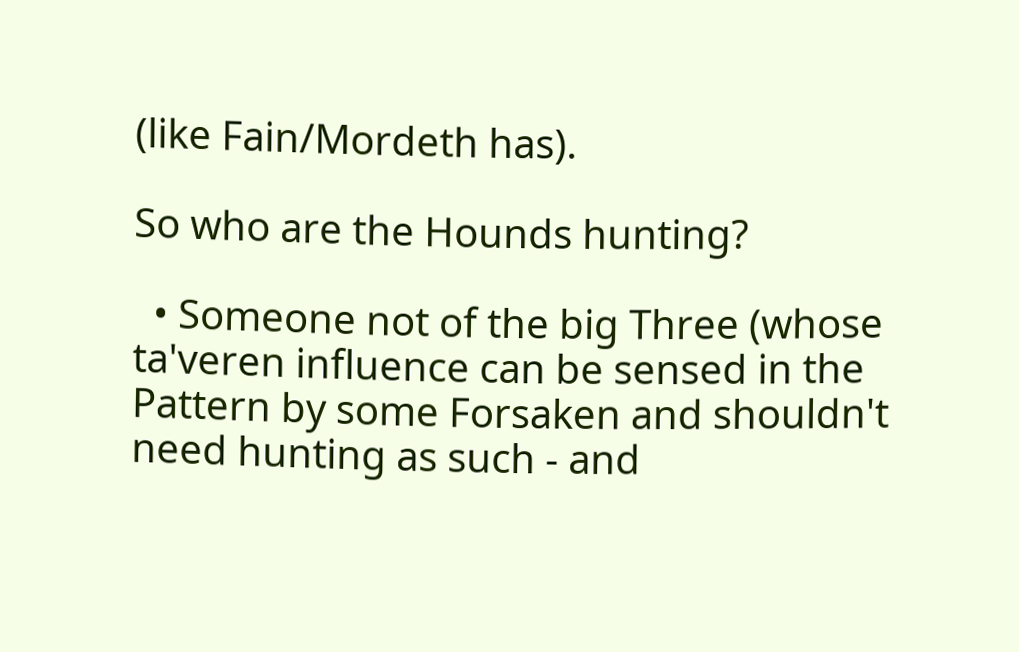(like Fain/Mordeth has).

So who are the Hounds hunting?

  • Someone not of the big Three (whose ta'veren influence can be sensed in the Pattern by some Forsaken and shouldn't need hunting as such - and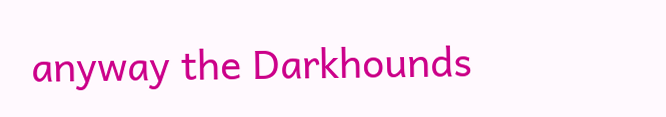anyway the Darkhounds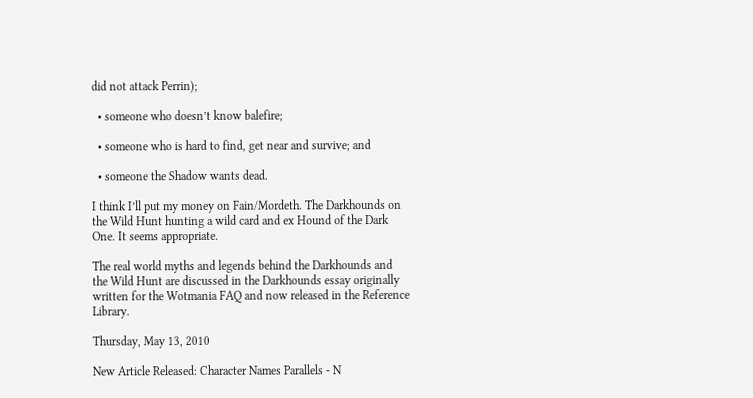did not attack Perrin);

  • someone who doesn’t know balefire;

  • someone who is hard to find, get near and survive; and

  • someone the Shadow wants dead.

I think I’ll put my money on Fain/Mordeth. The Darkhounds on the Wild Hunt hunting a wild card and ex Hound of the Dark One. It seems appropriate.

The real world myths and legends behind the Darkhounds and the Wild Hunt are discussed in the Darkhounds essay originally written for the Wotmania FAQ and now released in the Reference Library.

Thursday, May 13, 2010

New Article Released: Character Names Parallels - N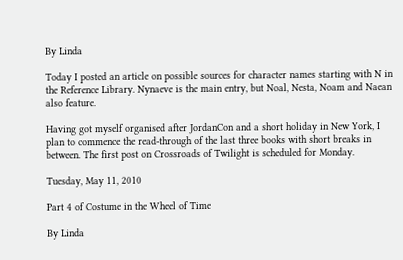By Linda

Today I posted an article on possible sources for character names starting with N in the Reference Library. Nynaeve is the main entry, but Noal, Nesta, Noam and Naean also feature.

Having got myself organised after JordanCon and a short holiday in New York, I plan to commence the read-through of the last three books with short breaks in between. The first post on Crossroads of Twilight is scheduled for Monday.

Tuesday, May 11, 2010

Part 4 of Costume in the Wheel of Time

By Linda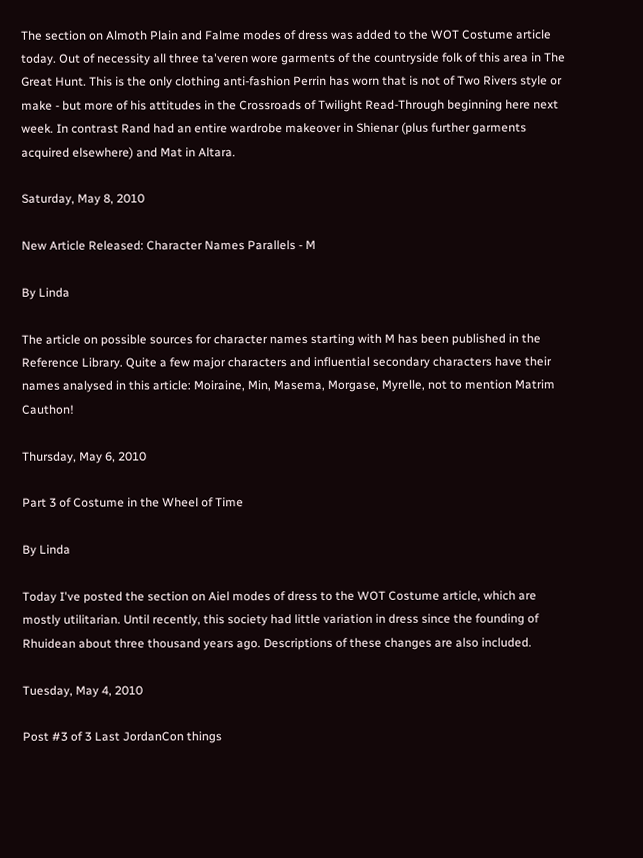The section on Almoth Plain and Falme modes of dress was added to the WOT Costume article today. Out of necessity all three ta'veren wore garments of the countryside folk of this area in The Great Hunt. This is the only clothing anti-fashion Perrin has worn that is not of Two Rivers style or make - but more of his attitudes in the Crossroads of Twilight Read-Through beginning here next week. In contrast Rand had an entire wardrobe makeover in Shienar (plus further garments acquired elsewhere) and Mat in Altara.

Saturday, May 8, 2010

New Article Released: Character Names Parallels - M

By Linda

The article on possible sources for character names starting with M has been published in the Reference Library. Quite a few major characters and influential secondary characters have their names analysed in this article: Moiraine, Min, Masema, Morgase, Myrelle, not to mention Matrim Cauthon!

Thursday, May 6, 2010

Part 3 of Costume in the Wheel of Time

By Linda

Today I've posted the section on Aiel modes of dress to the WOT Costume article, which are mostly utilitarian. Until recently, this society had little variation in dress since the founding of Rhuidean about three thousand years ago. Descriptions of these changes are also included.

Tuesday, May 4, 2010

Post #3 of 3 Last JordanCon things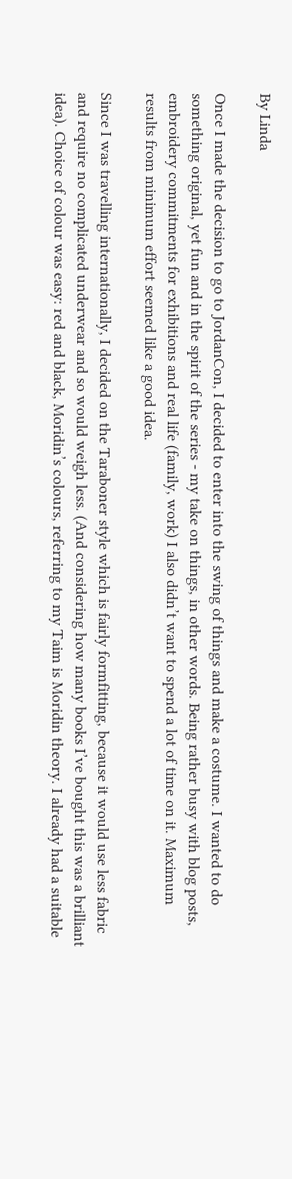By Linda

Once I made the decision to go to JordanCon, I decided to enter into the swing of things and make a costume. I wanted to do something original, yet fun and in the spirit of the series - my take on things, in other words. Being rather busy with blog posts, embroidery commitments for exhibitions and real life (family, work) I also didn’t want to spend a lot of time on it. Maximum results from minimum effort seemed like a good idea.

Since I was travelling internationally, I decided on the Taraboner style which is fairly formfitting, because it would use less fabric and require no complicated underwear and so would weigh less. (And considering how many books I’ve bought this was a brilliant idea). Choice of colour was easy: red and black, Moridin’s colours, referring to my Taim is Moridin theory. I already had a suitable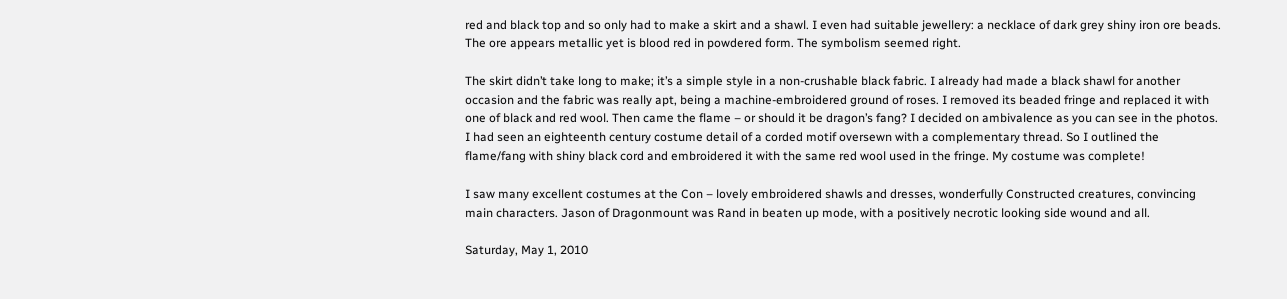red and black top and so only had to make a skirt and a shawl. I even had suitable jewellery: a necklace of dark grey shiny iron ore beads. The ore appears metallic yet is blood red in powdered form. The symbolism seemed right.

The skirt didn’t take long to make; it’s a simple style in a non-crushable black fabric. I already had made a black shawl for another occasion and the fabric was really apt, being a machine-embroidered ground of roses. I removed its beaded fringe and replaced it with one of black and red wool. Then came the flame – or should it be dragon’s fang? I decided on ambivalence as you can see in the photos. I had seen an eighteenth century costume detail of a corded motif oversewn with a complementary thread. So I outlined the flame/fang with shiny black cord and embroidered it with the same red wool used in the fringe. My costume was complete!

I saw many excellent costumes at the Con – lovely embroidered shawls and dresses, wonderfully Constructed creatures, convincing main characters. Jason of Dragonmount was Rand in beaten up mode, with a positively necrotic looking side wound and all.

Saturday, May 1, 2010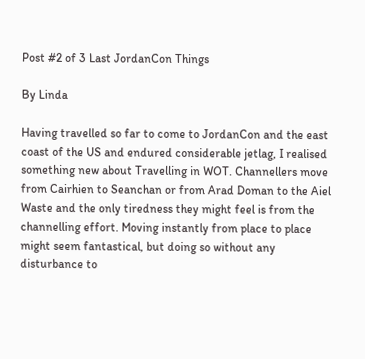Post #2 of 3 Last JordanCon Things

By Linda

Having travelled so far to come to JordanCon and the east coast of the US and endured considerable jetlag, I realised something new about Travelling in WOT. Channellers move from Cairhien to Seanchan or from Arad Doman to the Aiel Waste and the only tiredness they might feel is from the channelling effort. Moving instantly from place to place might seem fantastical, but doing so without any disturbance to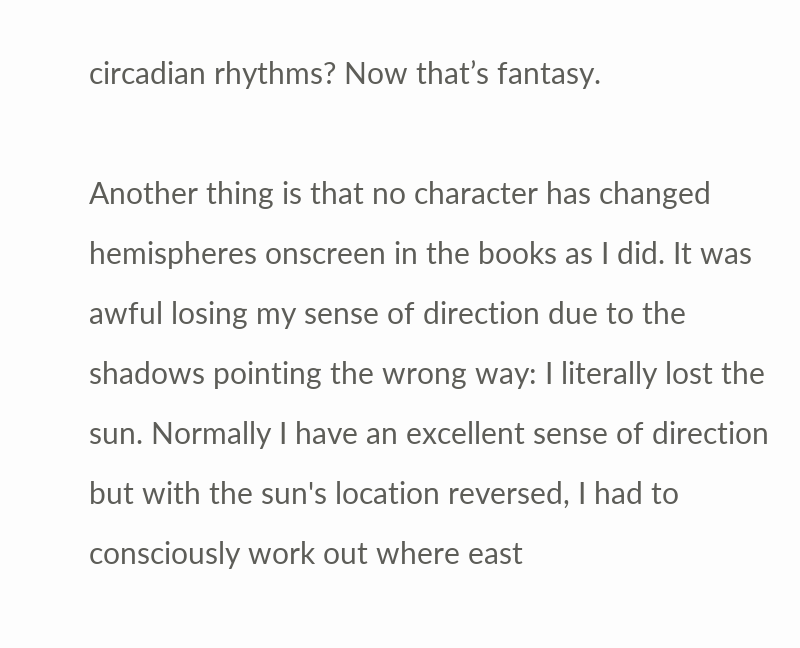circadian rhythms? Now that’s fantasy.

Another thing is that no character has changed hemispheres onscreen in the books as I did. It was awful losing my sense of direction due to the shadows pointing the wrong way: I literally lost the sun. Normally I have an excellent sense of direction but with the sun's location reversed, I had to consciously work out where east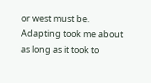or west must be. Adapting took me about as long as it took to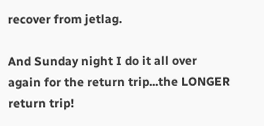recover from jetlag.

And Sunday night I do it all over again for the return trip...the LONGER return trip!